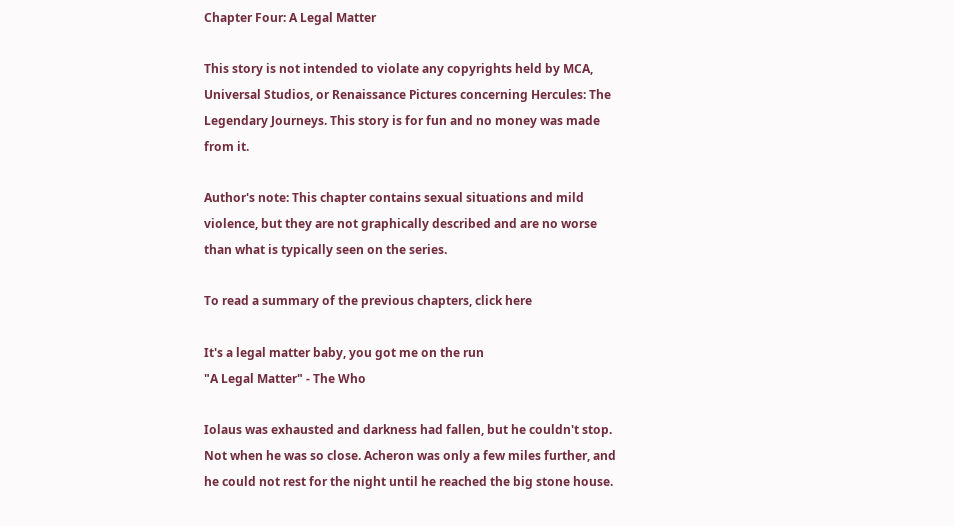Chapter Four: A Legal Matter

This story is not intended to violate any copyrights held by MCA, Universal Studios, or Renaissance Pictures concerning Hercules: The Legendary Journeys. This story is for fun and no money was made from it.

Author's note: This chapter contains sexual situations and mild violence, but they are not graphically described and are no worse than what is typically seen on the series.

To read a summary of the previous chapters, click here

It's a legal matter baby, you got me on the run
"A Legal Matter" - The Who

Iolaus was exhausted and darkness had fallen, but he couldn't stop. Not when he was so close. Acheron was only a few miles further, and he could not rest for the night until he reached the big stone house.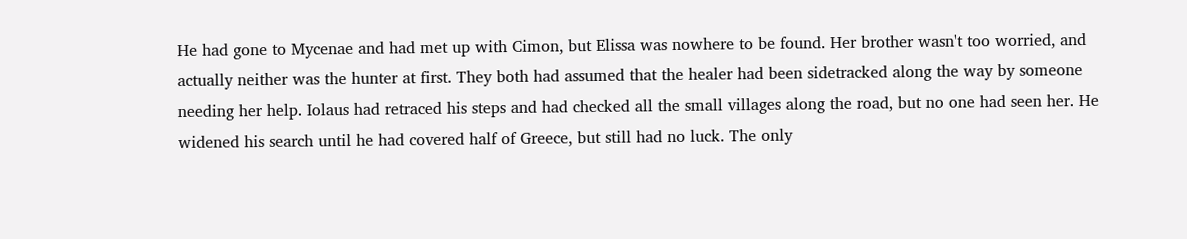He had gone to Mycenae and had met up with Cimon, but Elissa was nowhere to be found. Her brother wasn't too worried, and actually neither was the hunter at first. They both had assumed that the healer had been sidetracked along the way by someone needing her help. Iolaus had retraced his steps and had checked all the small villages along the road, but no one had seen her. He widened his search until he had covered half of Greece, but still had no luck. The only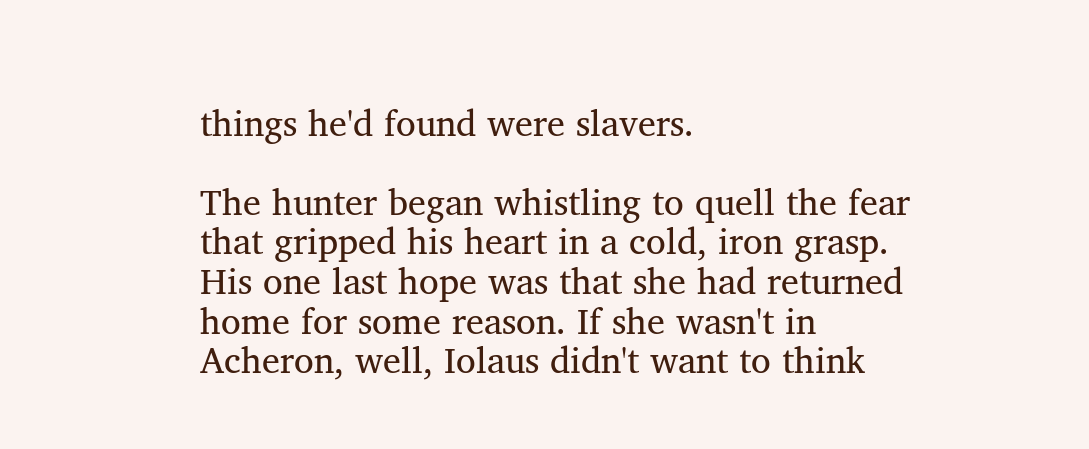things he'd found were slavers.

The hunter began whistling to quell the fear that gripped his heart in a cold, iron grasp. His one last hope was that she had returned home for some reason. If she wasn't in Acheron, well, Iolaus didn't want to think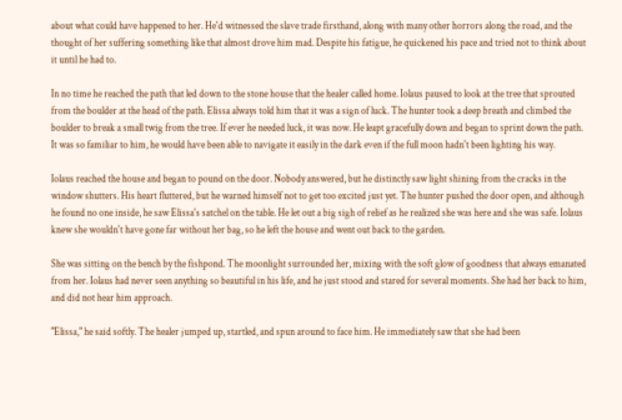about what could have happened to her. He'd witnessed the slave trade firsthand, along with many other horrors along the road, and the thought of her suffering something like that almost drove him mad. Despite his fatigue, he quickened his pace and tried not to think about it until he had to.

In no time he reached the path that led down to the stone house that the healer called home. Iolaus paused to look at the tree that sprouted from the boulder at the head of the path. Elissa always told him that it was a sign of luck. The hunter took a deep breath and climbed the boulder to break a small twig from the tree. If ever he needed luck, it was now. He leapt gracefully down and began to sprint down the path. It was so familiar to him, he would have been able to navigate it easily in the dark even if the full moon hadn't been lighting his way.

Iolaus reached the house and began to pound on the door. Nobody answered, but he distinctly saw light shining from the cracks in the window shutters. His heart fluttered, but he warned himself not to get too excited just yet. The hunter pushed the door open, and although he found no one inside, he saw Elissa's satchel on the table. He let out a big sigh of relief as he realized she was here and she was safe. Iolaus knew she wouldn't have gone far without her bag, so he left the house and went out back to the garden.

She was sitting on the bench by the fishpond. The moonlight surrounded her, mixing with the soft glow of goodness that always emanated from her. Iolaus had never seen anything so beautiful in his life, and he just stood and stared for several moments. She had her back to him, and did not hear him approach.

"Elissa," he said softly. The healer jumped up, startled, and spun around to face him. He immediately saw that she had been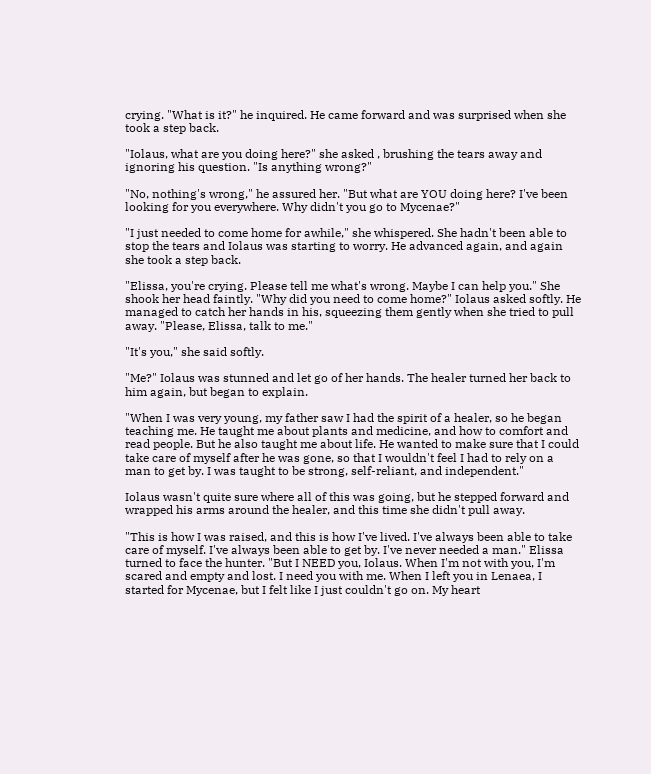crying. "What is it?" he inquired. He came forward and was surprised when she took a step back.

"Iolaus, what are you doing here?" she asked , brushing the tears away and ignoring his question. "Is anything wrong?"

"No, nothing's wrong," he assured her. "But what are YOU doing here? I've been looking for you everywhere. Why didn't you go to Mycenae?"

"I just needed to come home for awhile," she whispered. She hadn't been able to stop the tears and Iolaus was starting to worry. He advanced again, and again she took a step back.

"Elissa, you're crying. Please tell me what's wrong. Maybe I can help you." She shook her head faintly. "Why did you need to come home?" Iolaus asked softly. He managed to catch her hands in his, squeezing them gently when she tried to pull away. "Please, Elissa, talk to me."

"It's you," she said softly.

"Me?" Iolaus was stunned and let go of her hands. The healer turned her back to him again, but began to explain.

"When I was very young, my father saw I had the spirit of a healer, so he began teaching me. He taught me about plants and medicine, and how to comfort and read people. But he also taught me about life. He wanted to make sure that I could take care of myself after he was gone, so that I wouldn't feel I had to rely on a man to get by. I was taught to be strong, self-reliant, and independent."

Iolaus wasn't quite sure where all of this was going, but he stepped forward and wrapped his arms around the healer, and this time she didn't pull away.

"This is how I was raised, and this is how I've lived. I've always been able to take care of myself. I've always been able to get by. I've never needed a man." Elissa turned to face the hunter. "But I NEED you, Iolaus. When I'm not with you, I'm scared and empty and lost. I need you with me. When I left you in Lenaea, I started for Mycenae, but I felt like I just couldn't go on. My heart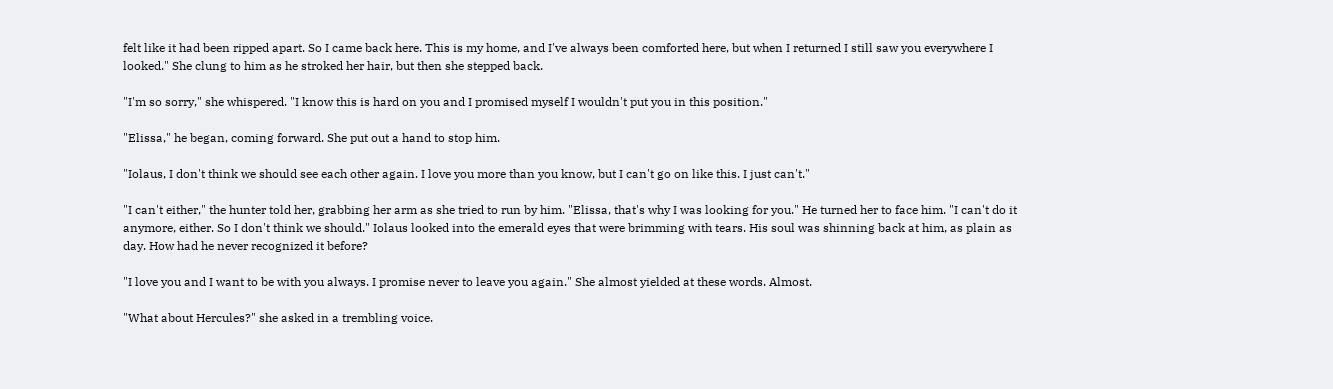felt like it had been ripped apart. So I came back here. This is my home, and I've always been comforted here, but when I returned I still saw you everywhere I looked." She clung to him as he stroked her hair, but then she stepped back.

"I'm so sorry," she whispered. "I know this is hard on you and I promised myself I wouldn't put you in this position."

"Elissa," he began, coming forward. She put out a hand to stop him.

"Iolaus, I don't think we should see each other again. I love you more than you know, but I can't go on like this. I just can't."

"I can't either," the hunter told her, grabbing her arm as she tried to run by him. "Elissa, that's why I was looking for you." He turned her to face him. "I can't do it anymore, either. So I don't think we should." Iolaus looked into the emerald eyes that were brimming with tears. His soul was shinning back at him, as plain as day. How had he never recognized it before?

"I love you and I want to be with you always. I promise never to leave you again." She almost yielded at these words. Almost.

"What about Hercules?" she asked in a trembling voice.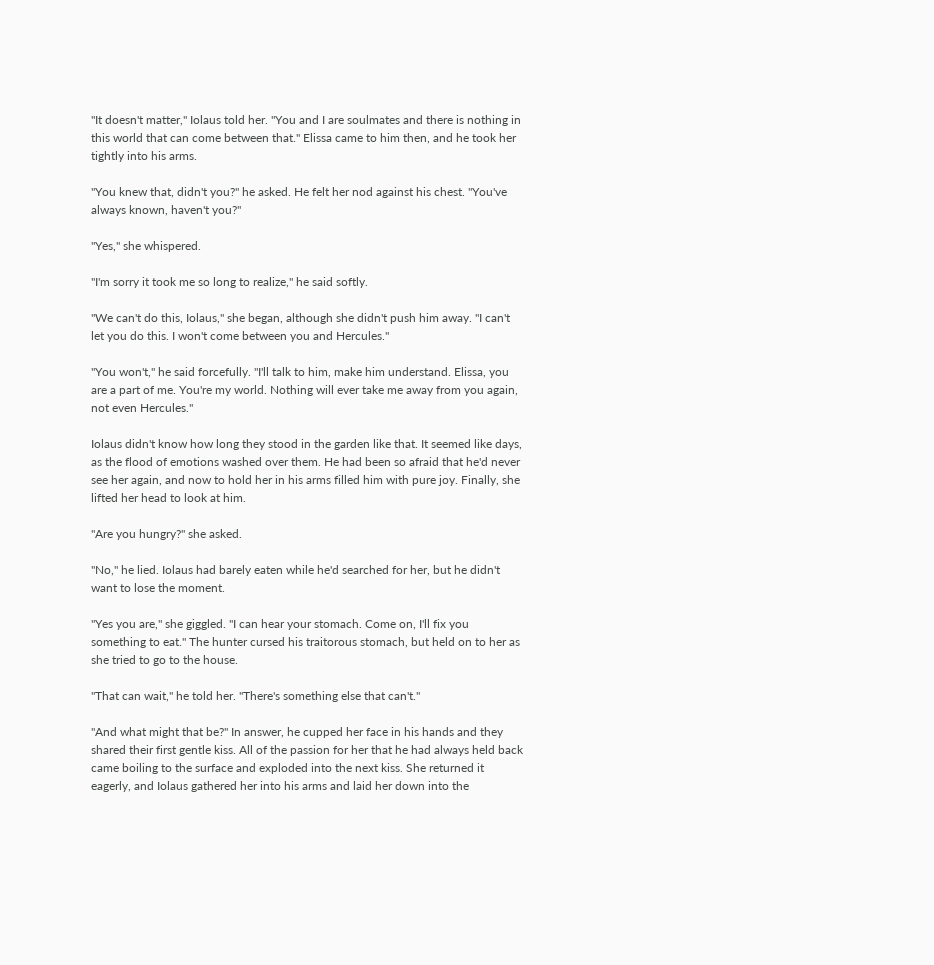"It doesn't matter," Iolaus told her. "You and I are soulmates and there is nothing in this world that can come between that." Elissa came to him then, and he took her tightly into his arms.

"You knew that, didn't you?" he asked. He felt her nod against his chest. "You've always known, haven't you?"

"Yes," she whispered.

"I'm sorry it took me so long to realize," he said softly.

"We can't do this, Iolaus," she began, although she didn't push him away. "I can't let you do this. I won't come between you and Hercules."

"You won't," he said forcefully. "I'll talk to him, make him understand. Elissa, you are a part of me. You're my world. Nothing will ever take me away from you again, not even Hercules."

Iolaus didn't know how long they stood in the garden like that. It seemed like days, as the flood of emotions washed over them. He had been so afraid that he'd never see her again, and now to hold her in his arms filled him with pure joy. Finally, she lifted her head to look at him.

"Are you hungry?" she asked.

"No," he lied. Iolaus had barely eaten while he'd searched for her, but he didn't want to lose the moment.

"Yes you are," she giggled. "I can hear your stomach. Come on, I'll fix you something to eat." The hunter cursed his traitorous stomach, but held on to her as she tried to go to the house.

"That can wait," he told her. "There's something else that can't."

"And what might that be?" In answer, he cupped her face in his hands and they shared their first gentle kiss. All of the passion for her that he had always held back came boiling to the surface and exploded into the next kiss. She returned it eagerly, and Iolaus gathered her into his arms and laid her down into the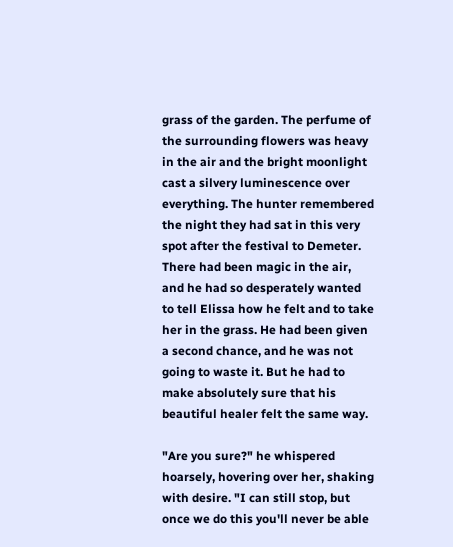grass of the garden. The perfume of the surrounding flowers was heavy in the air and the bright moonlight cast a silvery luminescence over everything. The hunter remembered the night they had sat in this very spot after the festival to Demeter. There had been magic in the air, and he had so desperately wanted to tell Elissa how he felt and to take her in the grass. He had been given a second chance, and he was not going to waste it. But he had to make absolutely sure that his beautiful healer felt the same way.

"Are you sure?" he whispered hoarsely, hovering over her, shaking with desire. "I can still stop, but once we do this you'll never be able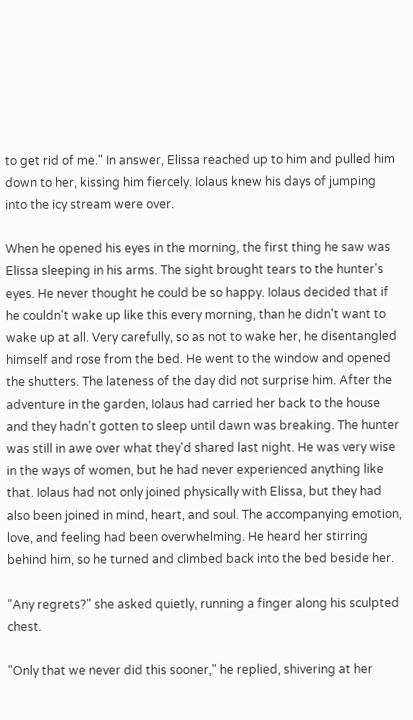to get rid of me." In answer, Elissa reached up to him and pulled him down to her, kissing him fiercely. Iolaus knew his days of jumping into the icy stream were over.

When he opened his eyes in the morning, the first thing he saw was Elissa sleeping in his arms. The sight brought tears to the hunter's eyes. He never thought he could be so happy. Iolaus decided that if he couldn't wake up like this every morning, than he didn't want to wake up at all. Very carefully, so as not to wake her, he disentangled himself and rose from the bed. He went to the window and opened the shutters. The lateness of the day did not surprise him. After the adventure in the garden, Iolaus had carried her back to the house and they hadn't gotten to sleep until dawn was breaking. The hunter was still in awe over what they'd shared last night. He was very wise in the ways of women, but he had never experienced anything like that. Iolaus had not only joined physically with Elissa, but they had also been joined in mind, heart, and soul. The accompanying emotion, love, and feeling had been overwhelming. He heard her stirring behind him, so he turned and climbed back into the bed beside her.

"Any regrets?" she asked quietly, running a finger along his sculpted chest.

"Only that we never did this sooner," he replied, shivering at her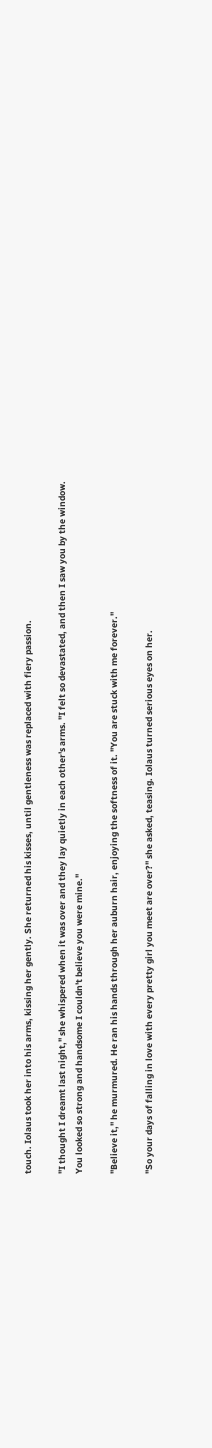touch. Iolaus took her into his arms, kissing her gently. She returned his kisses, until gentleness was replaced with fiery passion.

"I thought I dreamt last night," she whispered when it was over and they lay quietly in each other's arms. "I felt so devastated, and then I saw you by the window. You looked so strong and handsome I couldn't believe you were mine."

"Believe it," he murmured. He ran his hands through her auburn hair, enjoying the softness of it. "You are stuck with me forever."

"So your days of falling in love with every pretty girl you meet are over?" she asked, teasing. Iolaus turned serious eyes on her.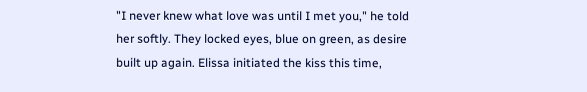"I never knew what love was until I met you," he told her softly. They locked eyes, blue on green, as desire built up again. Elissa initiated the kiss this time,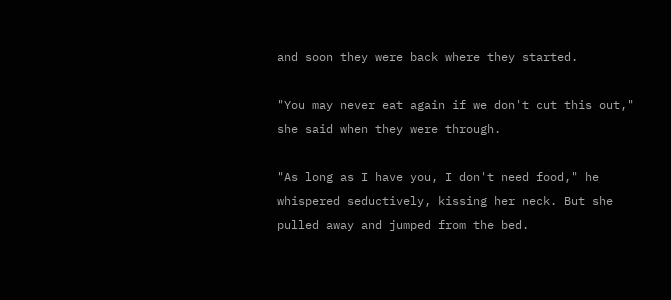and soon they were back where they started.

"You may never eat again if we don't cut this out," she said when they were through.

"As long as I have you, I don't need food," he whispered seductively, kissing her neck. But she pulled away and jumped from the bed.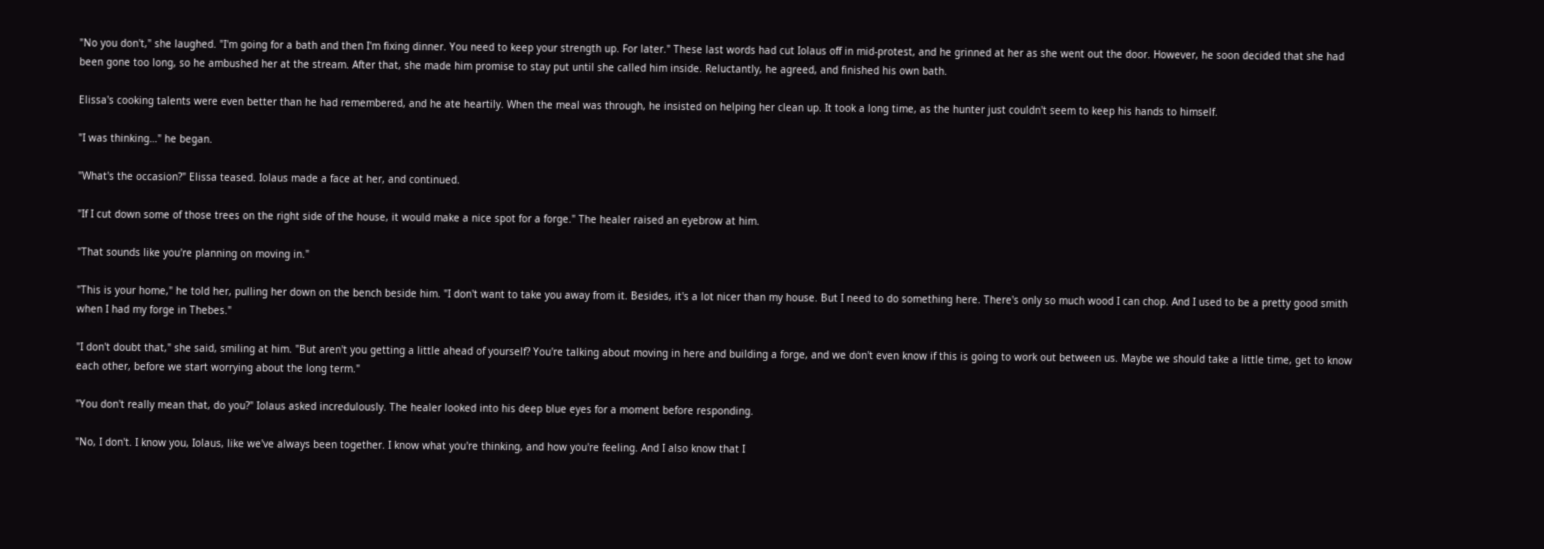"No you don't," she laughed. "I'm going for a bath and then I'm fixing dinner. You need to keep your strength up. For later." These last words had cut Iolaus off in mid-protest, and he grinned at her as she went out the door. However, he soon decided that she had been gone too long, so he ambushed her at the stream. After that, she made him promise to stay put until she called him inside. Reluctantly, he agreed, and finished his own bath.

Elissa's cooking talents were even better than he had remembered, and he ate heartily. When the meal was through, he insisted on helping her clean up. It took a long time, as the hunter just couldn't seem to keep his hands to himself.

"I was thinking…" he began.

"What's the occasion?" Elissa teased. Iolaus made a face at her, and continued.

"If I cut down some of those trees on the right side of the house, it would make a nice spot for a forge." The healer raised an eyebrow at him.

"That sounds like you're planning on moving in."

"This is your home," he told her, pulling her down on the bench beside him. "I don't want to take you away from it. Besides, it's a lot nicer than my house. But I need to do something here. There's only so much wood I can chop. And I used to be a pretty good smith when I had my forge in Thebes."

"I don't doubt that," she said, smiling at him. "But aren't you getting a little ahead of yourself? You're talking about moving in here and building a forge, and we don't even know if this is going to work out between us. Maybe we should take a little time, get to know each other, before we start worrying about the long term."

"You don't really mean that, do you?" Iolaus asked incredulously. The healer looked into his deep blue eyes for a moment before responding.

"No, I don't. I know you, Iolaus, like we've always been together. I know what you're thinking, and how you're feeling. And I also know that I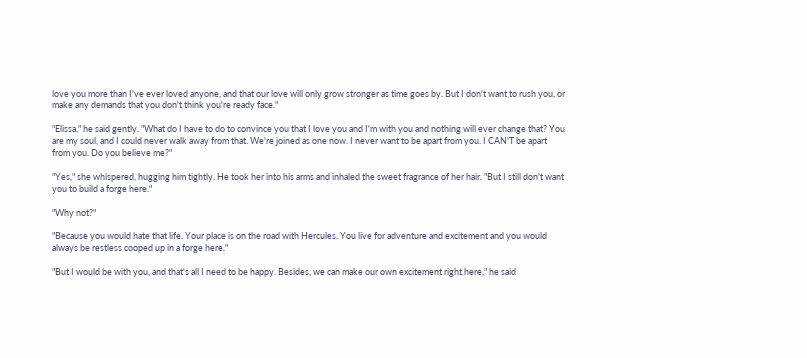love you more than I've ever loved anyone, and that our love will only grow stronger as time goes by. But I don't want to rush you, or make any demands that you don't think you're ready face."

"Elissa," he said gently. "What do I have to do to convince you that I love you and I'm with you and nothing will ever change that? You are my soul, and I could never walk away from that. We're joined as one now. I never want to be apart from you. I CAN'T be apart from you. Do you believe me?"

"Yes," she whispered, hugging him tightly. He took her into his arms and inhaled the sweet fragrance of her hair. "But I still don't want you to build a forge here."

"Why not?"

"Because you would hate that life. Your place is on the road with Hercules. You live for adventure and excitement and you would always be restless cooped up in a forge here."

"But I would be with you, and that's all I need to be happy. Besides, we can make our own excitement right here," he said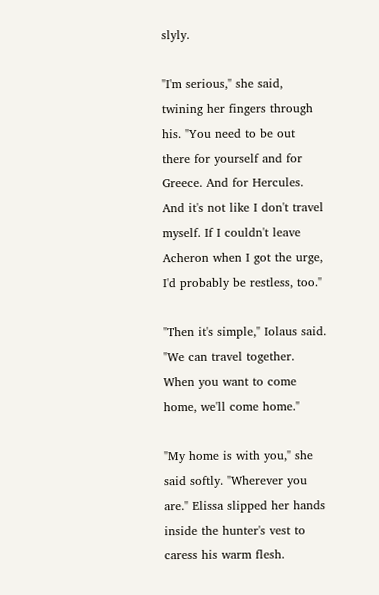slyly.

"I'm serious," she said, twining her fingers through his. "You need to be out there for yourself and for Greece. And for Hercules. And it's not like I don't travel myself. If I couldn't leave Acheron when I got the urge, I'd probably be restless, too."

"Then it's simple," Iolaus said. "We can travel together. When you want to come home, we'll come home."

"My home is with you," she said softly. "Wherever you are." Elissa slipped her hands inside the hunter's vest to caress his warm flesh.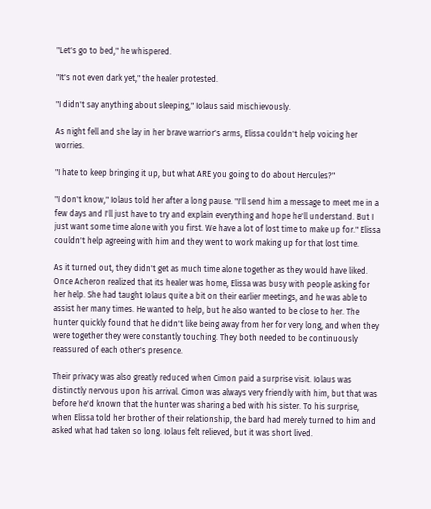"Let's go to bed," he whispered.

"It's not even dark yet," the healer protested.

"I didn't say anything about sleeping," Iolaus said mischievously.

As night fell and she lay in her brave warrior's arms, Elissa couldn't help voicing her worries.

"I hate to keep bringing it up, but what ARE you going to do about Hercules?"

"I don't know," Iolaus told her after a long pause. "I'll send him a message to meet me in a few days and I'll just have to try and explain everything and hope he'll understand. But I just want some time alone with you first. We have a lot of lost time to make up for." Elissa couldn't help agreeing with him and they went to work making up for that lost time.

As it turned out, they didn't get as much time alone together as they would have liked. Once Acheron realized that its healer was home, Elissa was busy with people asking for her help. She had taught Iolaus quite a bit on their earlier meetings, and he was able to assist her many times. He wanted to help, but he also wanted to be close to her. The hunter quickly found that he didn't like being away from her for very long, and when they were together they were constantly touching. They both needed to be continuously reassured of each other's presence.

Their privacy was also greatly reduced when Cimon paid a surprise visit. Iolaus was distinctly nervous upon his arrival. Cimon was always very friendly with him, but that was before he'd known that the hunter was sharing a bed with his sister. To his surprise, when Elissa told her brother of their relationship, the bard had merely turned to him and asked what had taken so long. Iolaus felt relieved, but it was short lived.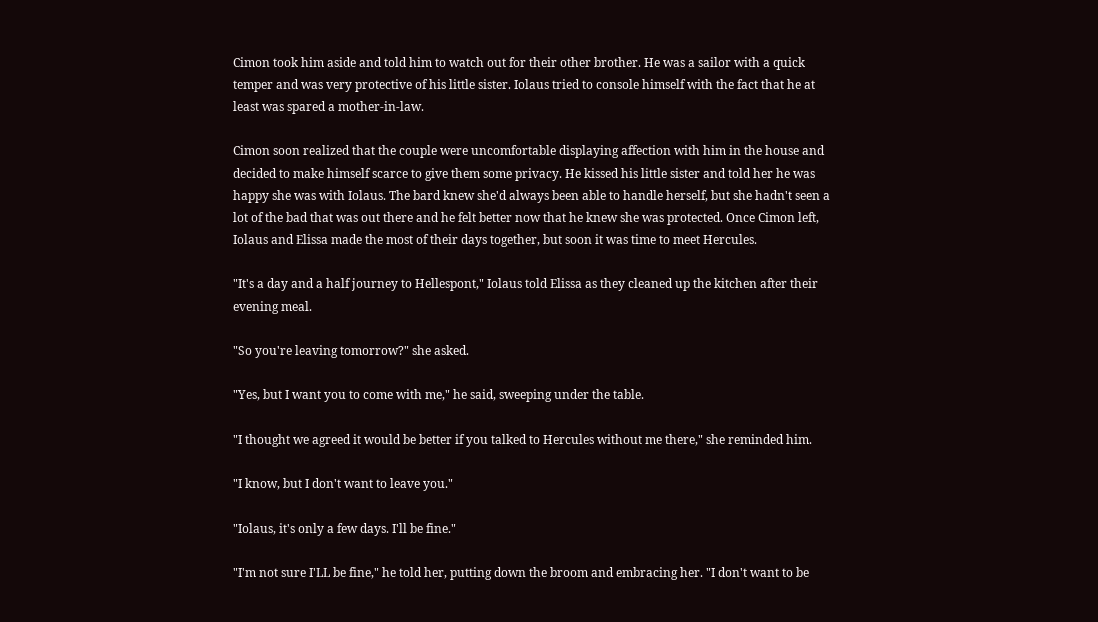Cimon took him aside and told him to watch out for their other brother. He was a sailor with a quick temper and was very protective of his little sister. Iolaus tried to console himself with the fact that he at least was spared a mother-in-law.

Cimon soon realized that the couple were uncomfortable displaying affection with him in the house and decided to make himself scarce to give them some privacy. He kissed his little sister and told her he was happy she was with Iolaus. The bard knew she'd always been able to handle herself, but she hadn't seen a lot of the bad that was out there and he felt better now that he knew she was protected. Once Cimon left, Iolaus and Elissa made the most of their days together, but soon it was time to meet Hercules.

"It's a day and a half journey to Hellespont," Iolaus told Elissa as they cleaned up the kitchen after their evening meal.

"So you're leaving tomorrow?" she asked.

"Yes, but I want you to come with me," he said, sweeping under the table.

"I thought we agreed it would be better if you talked to Hercules without me there," she reminded him.

"I know, but I don't want to leave you."

"Iolaus, it's only a few days. I'll be fine."

"I'm not sure I'LL be fine," he told her, putting down the broom and embracing her. "I don't want to be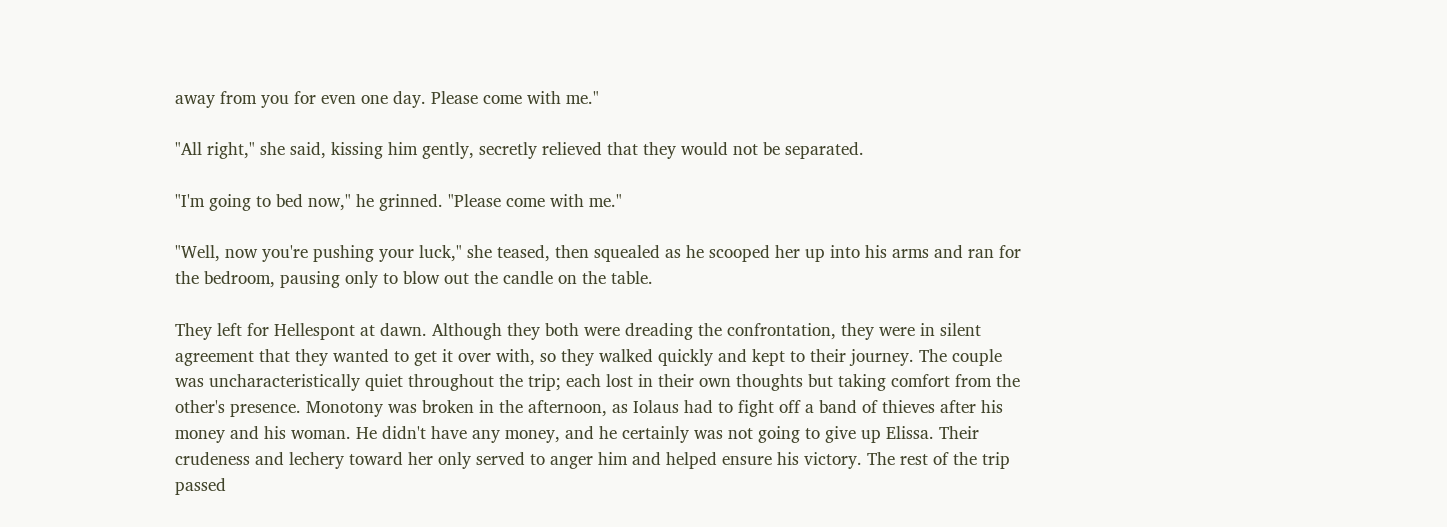away from you for even one day. Please come with me."

"All right," she said, kissing him gently, secretly relieved that they would not be separated.

"I'm going to bed now," he grinned. "Please come with me."

"Well, now you're pushing your luck," she teased, then squealed as he scooped her up into his arms and ran for the bedroom, pausing only to blow out the candle on the table.

They left for Hellespont at dawn. Although they both were dreading the confrontation, they were in silent agreement that they wanted to get it over with, so they walked quickly and kept to their journey. The couple was uncharacteristically quiet throughout the trip; each lost in their own thoughts but taking comfort from the other's presence. Monotony was broken in the afternoon, as Iolaus had to fight off a band of thieves after his money and his woman. He didn't have any money, and he certainly was not going to give up Elissa. Their crudeness and lechery toward her only served to anger him and helped ensure his victory. The rest of the trip passed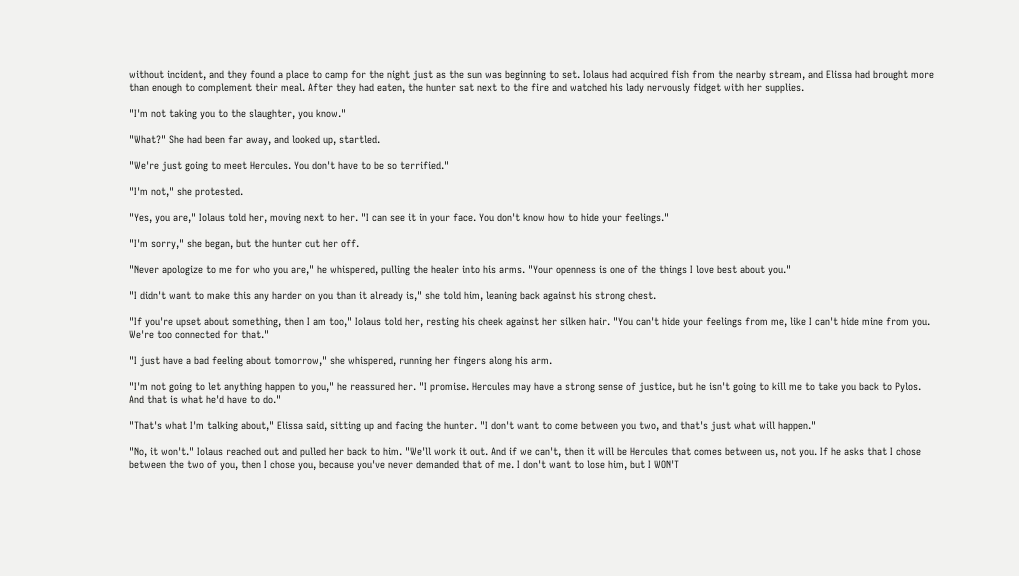without incident, and they found a place to camp for the night just as the sun was beginning to set. Iolaus had acquired fish from the nearby stream, and Elissa had brought more than enough to complement their meal. After they had eaten, the hunter sat next to the fire and watched his lady nervously fidget with her supplies.

"I'm not taking you to the slaughter, you know."

"What?" She had been far away, and looked up, startled.

"We're just going to meet Hercules. You don't have to be so terrified."

"I'm not," she protested.

"Yes, you are," Iolaus told her, moving next to her. "I can see it in your face. You don't know how to hide your feelings."

"I'm sorry," she began, but the hunter cut her off.

"Never apologize to me for who you are," he whispered, pulling the healer into his arms. "Your openness is one of the things I love best about you."

"I didn't want to make this any harder on you than it already is," she told him, leaning back against his strong chest.

"If you're upset about something, then I am too," Iolaus told her, resting his cheek against her silken hair. "You can't hide your feelings from me, like I can't hide mine from you. We're too connected for that."

"I just have a bad feeling about tomorrow," she whispered, running her fingers along his arm.

"I'm not going to let anything happen to you," he reassured her. "I promise. Hercules may have a strong sense of justice, but he isn't going to kill me to take you back to Pylos. And that is what he'd have to do."

"That's what I'm talking about," Elissa said, sitting up and facing the hunter. "I don't want to come between you two, and that's just what will happen."

"No, it won't." Iolaus reached out and pulled her back to him. "We'll work it out. And if we can't, then it will be Hercules that comes between us, not you. If he asks that I chose between the two of you, then I chose you, because you've never demanded that of me. I don't want to lose him, but I WON'T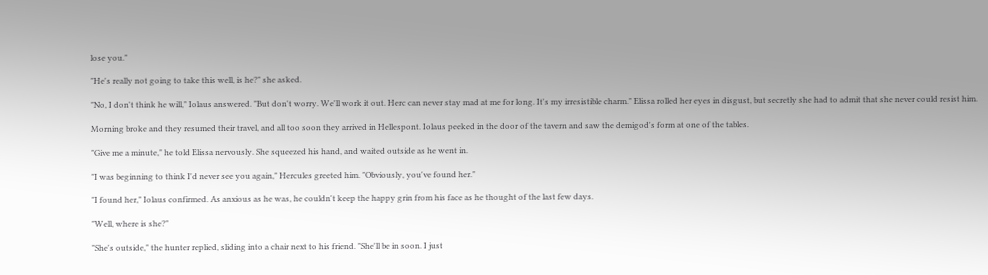lose you."

"He's really not going to take this well, is he?" she asked.

"No, I don't think he will," Iolaus answered. "But don't worry. We'll work it out. Herc can never stay mad at me for long. It's my irresistible charm." Elissa rolled her eyes in disgust, but secretly she had to admit that she never could resist him.

Morning broke and they resumed their travel, and all too soon they arrived in Hellespont. Iolaus peeked in the door of the tavern and saw the demigod's form at one of the tables.

"Give me a minute," he told Elissa nervously. She squeezed his hand, and waited outside as he went in.

"I was beginning to think I'd never see you again," Hercules greeted him. "Obviously, you've found her."

"I found her," Iolaus confirmed. As anxious as he was, he couldn't keep the happy grin from his face as he thought of the last few days.

"Well, where is she?"

"She's outside," the hunter replied, sliding into a chair next to his friend. "She'll be in soon. I just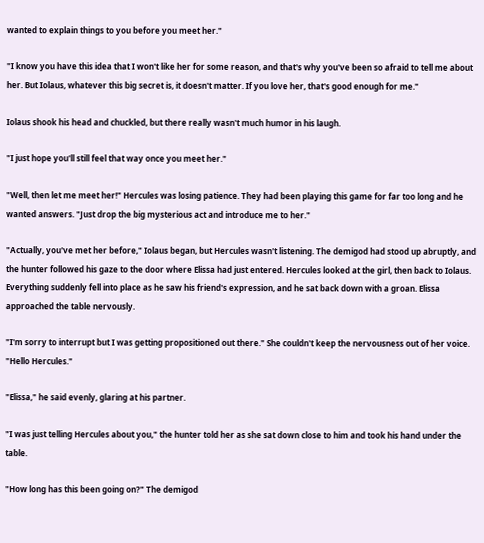wanted to explain things to you before you meet her."

"I know you have this idea that I won't like her for some reason, and that's why you've been so afraid to tell me about her. But Iolaus, whatever this big secret is, it doesn't matter. If you love her, that's good enough for me."

Iolaus shook his head and chuckled, but there really wasn't much humor in his laugh.

"I just hope you'll still feel that way once you meet her."

"Well, then let me meet her!" Hercules was losing patience. They had been playing this game for far too long and he wanted answers. "Just drop the big mysterious act and introduce me to her."

"Actually, you've met her before," Iolaus began, but Hercules wasn't listening. The demigod had stood up abruptly, and the hunter followed his gaze to the door where Elissa had just entered. Hercules looked at the girl, then back to Iolaus. Everything suddenly fell into place as he saw his friend's expression, and he sat back down with a groan. Elissa approached the table nervously.

"I'm sorry to interrupt but I was getting propositioned out there." She couldn't keep the nervousness out of her voice. "Hello Hercules."

"Elissa," he said evenly, glaring at his partner.

"I was just telling Hercules about you," the hunter told her as she sat down close to him and took his hand under the table.

"How long has this been going on?" The demigod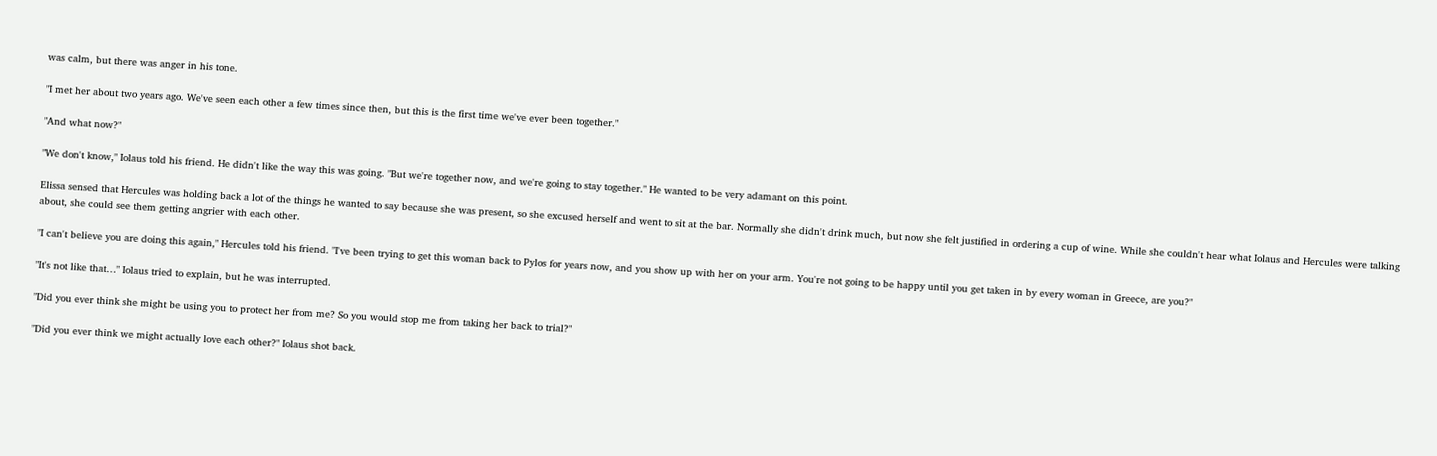was calm, but there was anger in his tone.

"I met her about two years ago. We've seen each other a few times since then, but this is the first time we've ever been together."

"And what now?"

"We don't know," Iolaus told his friend. He didn't like the way this was going. "But we're together now, and we're going to stay together." He wanted to be very adamant on this point.

Elissa sensed that Hercules was holding back a lot of the things he wanted to say because she was present, so she excused herself and went to sit at the bar. Normally she didn't drink much, but now she felt justified in ordering a cup of wine. While she couldn't hear what Iolaus and Hercules were talking about, she could see them getting angrier with each other.

"I can't believe you are doing this again," Hercules told his friend. "I've been trying to get this woman back to Pylos for years now, and you show up with her on your arm. You're not going to be happy until you get taken in by every woman in Greece, are you?"

"It's not like that…" Iolaus tried to explain, but he was interrupted.

"Did you ever think she might be using you to protect her from me? So you would stop me from taking her back to trial?"

"Did you ever think we might actually love each other?" Iolaus shot back.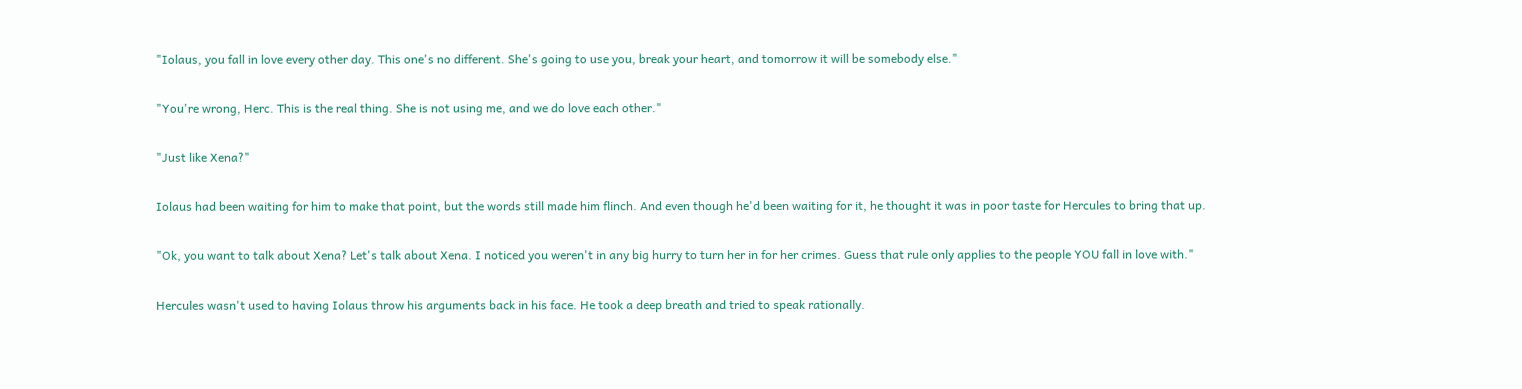"Iolaus, you fall in love every other day. This one's no different. She's going to use you, break your heart, and tomorrow it will be somebody else."

"You're wrong, Herc. This is the real thing. She is not using me, and we do love each other."

"Just like Xena?"

Iolaus had been waiting for him to make that point, but the words still made him flinch. And even though he'd been waiting for it, he thought it was in poor taste for Hercules to bring that up.

"Ok, you want to talk about Xena? Let's talk about Xena. I noticed you weren't in any big hurry to turn her in for her crimes. Guess that rule only applies to the people YOU fall in love with."

Hercules wasn't used to having Iolaus throw his arguments back in his face. He took a deep breath and tried to speak rationally.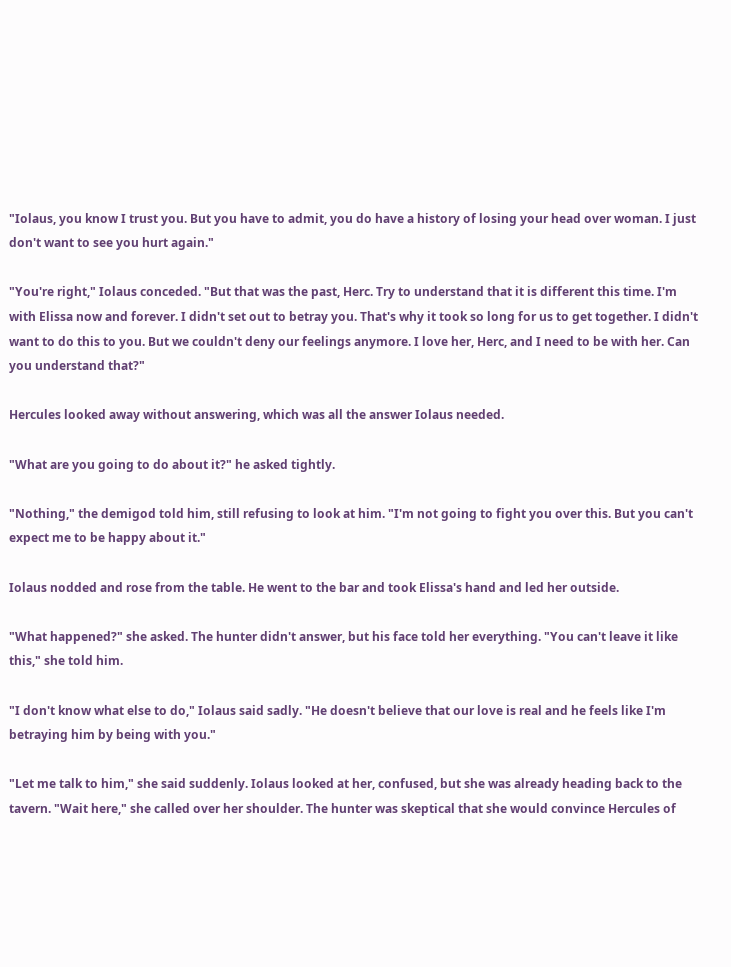"Iolaus, you know I trust you. But you have to admit, you do have a history of losing your head over woman. I just don't want to see you hurt again."

"You're right," Iolaus conceded. "But that was the past, Herc. Try to understand that it is different this time. I'm with Elissa now and forever. I didn't set out to betray you. That's why it took so long for us to get together. I didn't want to do this to you. But we couldn't deny our feelings anymore. I love her, Herc, and I need to be with her. Can you understand that?"

Hercules looked away without answering, which was all the answer Iolaus needed.

"What are you going to do about it?" he asked tightly.

"Nothing," the demigod told him, still refusing to look at him. "I'm not going to fight you over this. But you can't expect me to be happy about it."

Iolaus nodded and rose from the table. He went to the bar and took Elissa's hand and led her outside.

"What happened?" she asked. The hunter didn't answer, but his face told her everything. "You can't leave it like this," she told him.

"I don't know what else to do," Iolaus said sadly. "He doesn't believe that our love is real and he feels like I'm betraying him by being with you."

"Let me talk to him," she said suddenly. Iolaus looked at her, confused, but she was already heading back to the tavern. "Wait here," she called over her shoulder. The hunter was skeptical that she would convince Hercules of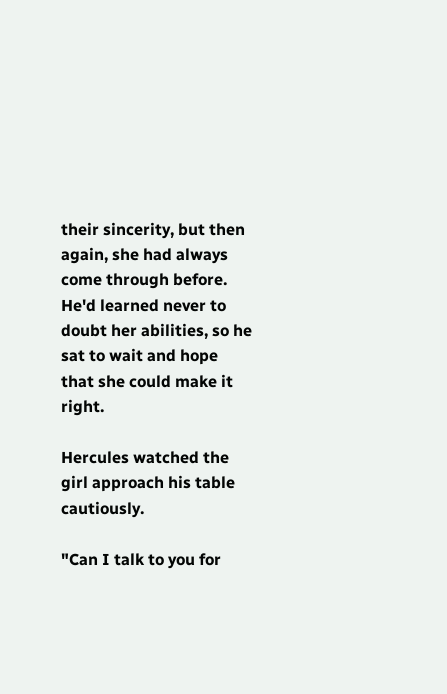their sincerity, but then again, she had always come through before. He'd learned never to doubt her abilities, so he sat to wait and hope that she could make it right.

Hercules watched the girl approach his table cautiously.

"Can I talk to you for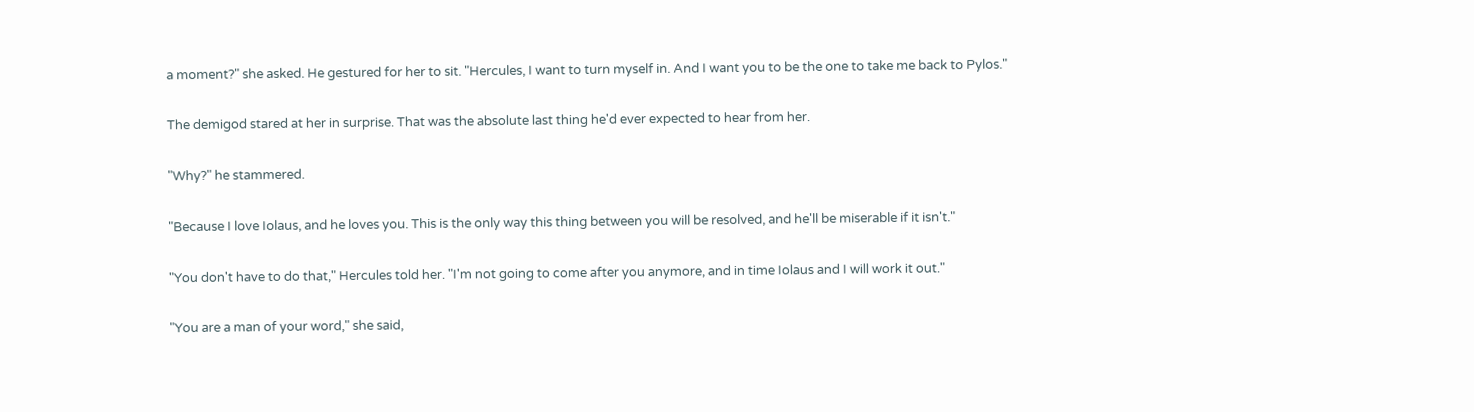a moment?" she asked. He gestured for her to sit. "Hercules, I want to turn myself in. And I want you to be the one to take me back to Pylos."

The demigod stared at her in surprise. That was the absolute last thing he'd ever expected to hear from her.

"Why?" he stammered.

"Because I love Iolaus, and he loves you. This is the only way this thing between you will be resolved, and he'll be miserable if it isn't."

"You don't have to do that," Hercules told her. "I'm not going to come after you anymore, and in time Iolaus and I will work it out."

"You are a man of your word," she said,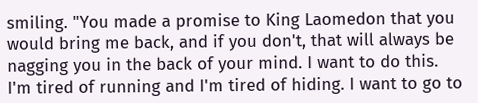smiling. "You made a promise to King Laomedon that you would bring me back, and if you don't, that will always be nagging you in the back of your mind. I want to do this. I'm tired of running and I'm tired of hiding. I want to go to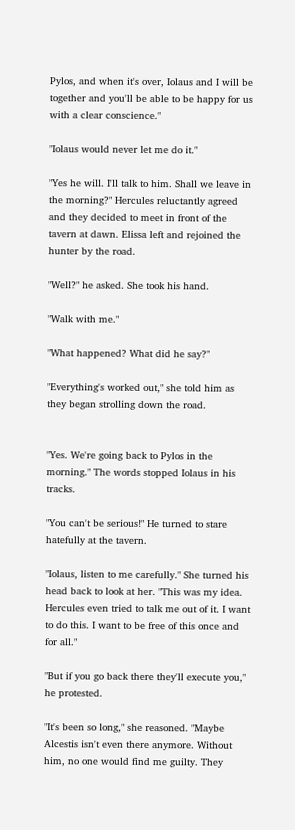Pylos, and when it's over, Iolaus and I will be together and you'll be able to be happy for us with a clear conscience."

"Iolaus would never let me do it."

"Yes he will. I'll talk to him. Shall we leave in the morning?" Hercules reluctantly agreed and they decided to meet in front of the tavern at dawn. Elissa left and rejoined the hunter by the road.

"Well?" he asked. She took his hand.

"Walk with me."

"What happened? What did he say?"

"Everything's worked out," she told him as they began strolling down the road.


"Yes. We're going back to Pylos in the morning." The words stopped Iolaus in his tracks.

"You can't be serious!" He turned to stare hatefully at the tavern.

"Iolaus, listen to me carefully." She turned his head back to look at her. "This was my idea. Hercules even tried to talk me out of it. I want to do this. I want to be free of this once and for all."

"But if you go back there they'll execute you," he protested.

"It's been so long," she reasoned. "Maybe Alcestis isn't even there anymore. Without him, no one would find me guilty. They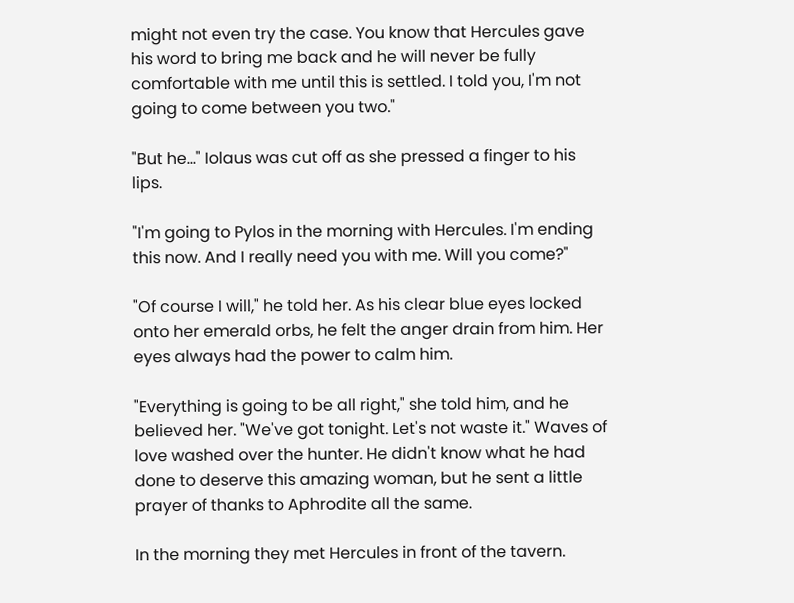might not even try the case. You know that Hercules gave his word to bring me back and he will never be fully comfortable with me until this is settled. I told you, I'm not going to come between you two."

"But he…" Iolaus was cut off as she pressed a finger to his lips.

"I'm going to Pylos in the morning with Hercules. I'm ending this now. And I really need you with me. Will you come?"

"Of course I will," he told her. As his clear blue eyes locked onto her emerald orbs, he felt the anger drain from him. Her eyes always had the power to calm him.

"Everything is going to be all right," she told him, and he believed her. "We've got tonight. Let's not waste it." Waves of love washed over the hunter. He didn't know what he had done to deserve this amazing woman, but he sent a little prayer of thanks to Aphrodite all the same.

In the morning they met Hercules in front of the tavern.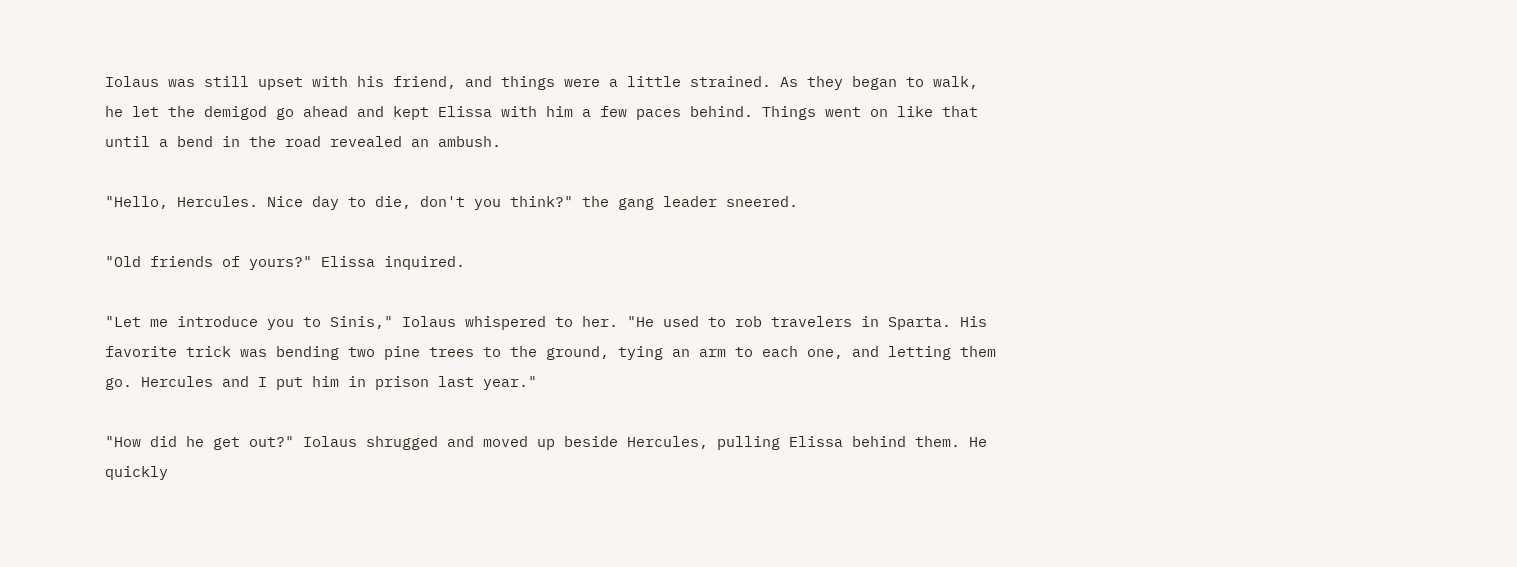Iolaus was still upset with his friend, and things were a little strained. As they began to walk, he let the demigod go ahead and kept Elissa with him a few paces behind. Things went on like that until a bend in the road revealed an ambush.

"Hello, Hercules. Nice day to die, don't you think?" the gang leader sneered.

"Old friends of yours?" Elissa inquired.

"Let me introduce you to Sinis," Iolaus whispered to her. "He used to rob travelers in Sparta. His favorite trick was bending two pine trees to the ground, tying an arm to each one, and letting them go. Hercules and I put him in prison last year."

"How did he get out?" Iolaus shrugged and moved up beside Hercules, pulling Elissa behind them. He quickly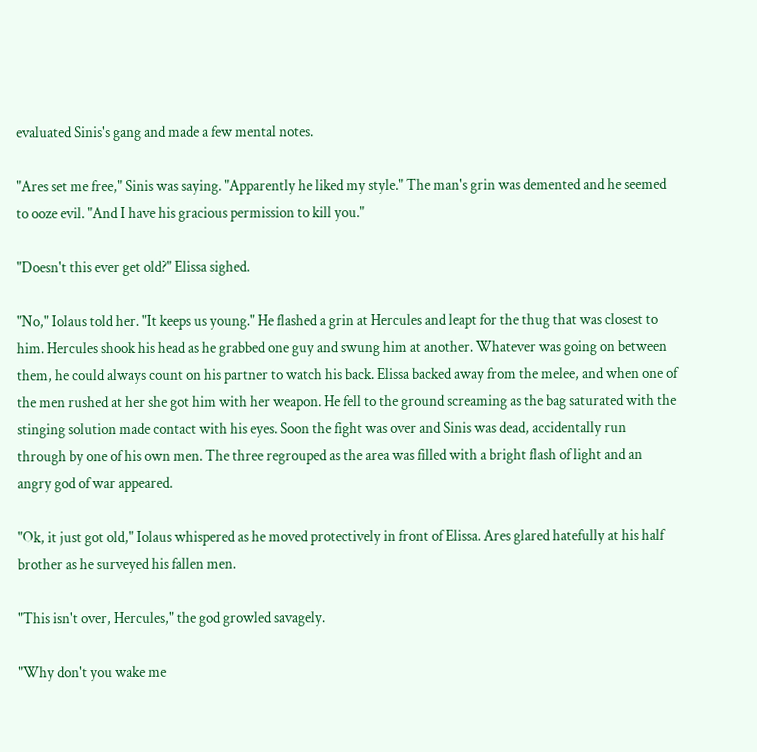evaluated Sinis's gang and made a few mental notes.

"Ares set me free," Sinis was saying. "Apparently he liked my style." The man's grin was demented and he seemed to ooze evil. "And I have his gracious permission to kill you."

"Doesn't this ever get old?" Elissa sighed.

"No," Iolaus told her. "It keeps us young." He flashed a grin at Hercules and leapt for the thug that was closest to him. Hercules shook his head as he grabbed one guy and swung him at another. Whatever was going on between them, he could always count on his partner to watch his back. Elissa backed away from the melee, and when one of the men rushed at her she got him with her weapon. He fell to the ground screaming as the bag saturated with the stinging solution made contact with his eyes. Soon the fight was over and Sinis was dead, accidentally run through by one of his own men. The three regrouped as the area was filled with a bright flash of light and an angry god of war appeared.

"Ok, it just got old," Iolaus whispered as he moved protectively in front of Elissa. Ares glared hatefully at his half brother as he surveyed his fallen men.

"This isn't over, Hercules," the god growled savagely.

"Why don't you wake me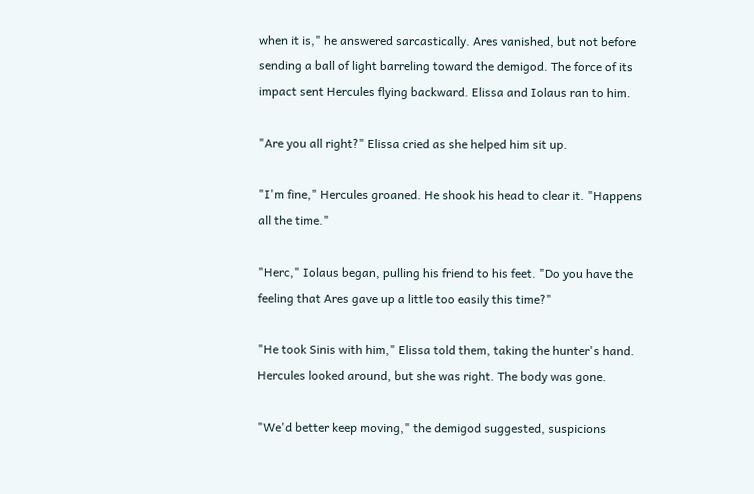when it is," he answered sarcastically. Ares vanished, but not before sending a ball of light barreling toward the demigod. The force of its impact sent Hercules flying backward. Elissa and Iolaus ran to him.

"Are you all right?" Elissa cried as she helped him sit up.

"I'm fine," Hercules groaned. He shook his head to clear it. "Happens all the time."

"Herc," Iolaus began, pulling his friend to his feet. "Do you have the feeling that Ares gave up a little too easily this time?"

"He took Sinis with him," Elissa told them, taking the hunter's hand. Hercules looked around, but she was right. The body was gone.

"We'd better keep moving," the demigod suggested, suspicions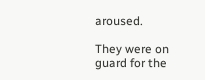aroused.

They were on guard for the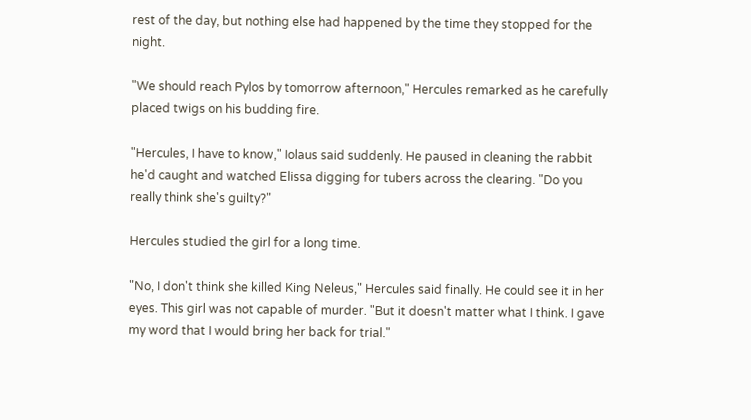rest of the day, but nothing else had happened by the time they stopped for the night.

"We should reach Pylos by tomorrow afternoon," Hercules remarked as he carefully placed twigs on his budding fire.

"Hercules, I have to know," Iolaus said suddenly. He paused in cleaning the rabbit he'd caught and watched Elissa digging for tubers across the clearing. "Do you really think she's guilty?"

Hercules studied the girl for a long time.

"No, I don't think she killed King Neleus," Hercules said finally. He could see it in her eyes. This girl was not capable of murder. "But it doesn't matter what I think. I gave my word that I would bring her back for trial."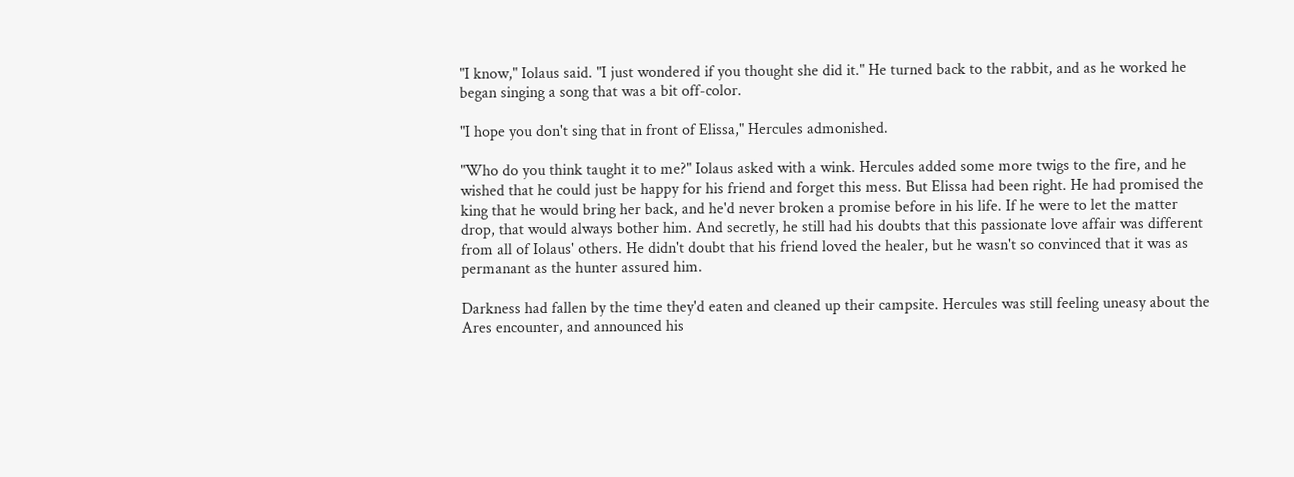"I know," Iolaus said. "I just wondered if you thought she did it." He turned back to the rabbit, and as he worked he began singing a song that was a bit off-color.

"I hope you don't sing that in front of Elissa," Hercules admonished.

"Who do you think taught it to me?" Iolaus asked with a wink. Hercules added some more twigs to the fire, and he wished that he could just be happy for his friend and forget this mess. But Elissa had been right. He had promised the king that he would bring her back, and he'd never broken a promise before in his life. If he were to let the matter drop, that would always bother him. And secretly, he still had his doubts that this passionate love affair was different from all of Iolaus' others. He didn't doubt that his friend loved the healer, but he wasn't so convinced that it was as permanant as the hunter assured him.

Darkness had fallen by the time they'd eaten and cleaned up their campsite. Hercules was still feeling uneasy about the Ares encounter, and announced his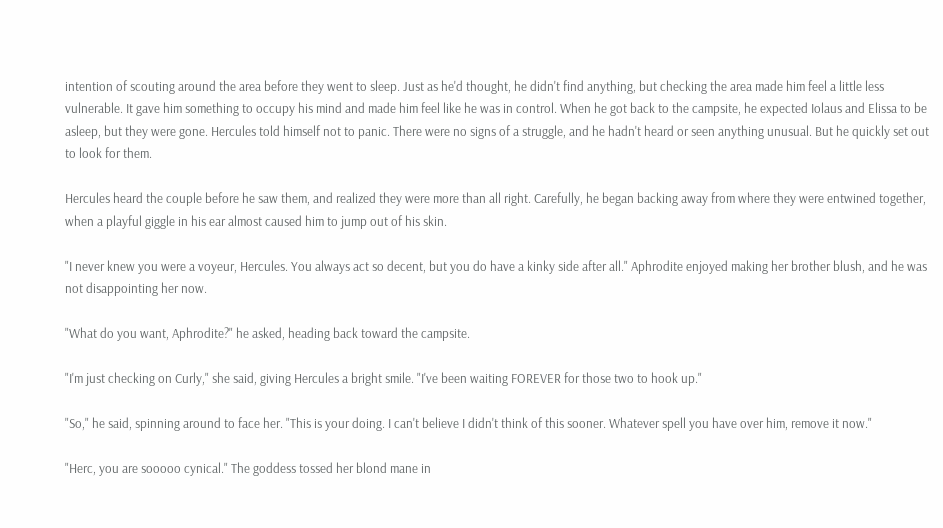intention of scouting around the area before they went to sleep. Just as he'd thought, he didn't find anything, but checking the area made him feel a little less vulnerable. It gave him something to occupy his mind and made him feel like he was in control. When he got back to the campsite, he expected Iolaus and Elissa to be asleep, but they were gone. Hercules told himself not to panic. There were no signs of a struggle, and he hadn't heard or seen anything unusual. But he quickly set out to look for them.

Hercules heard the couple before he saw them, and realized they were more than all right. Carefully, he began backing away from where they were entwined together, when a playful giggle in his ear almost caused him to jump out of his skin.

"I never knew you were a voyeur, Hercules. You always act so decent, but you do have a kinky side after all." Aphrodite enjoyed making her brother blush, and he was not disappointing her now.

"What do you want, Aphrodite?" he asked, heading back toward the campsite.

"I'm just checking on Curly," she said, giving Hercules a bright smile. "I've been waiting FOREVER for those two to hook up."

"So," he said, spinning around to face her. "This is your doing. I can't believe I didn't think of this sooner. Whatever spell you have over him, remove it now."

"Herc, you are sooooo cynical." The goddess tossed her blond mane in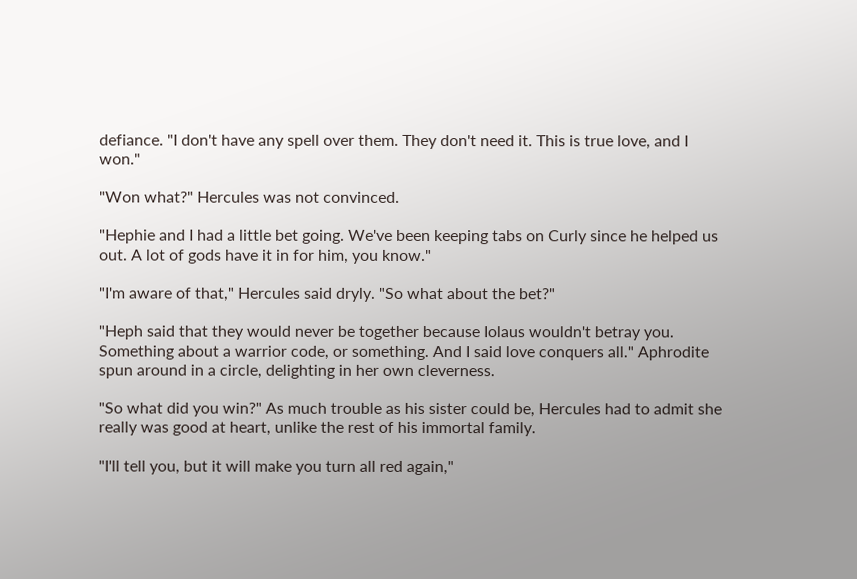defiance. "I don't have any spell over them. They don't need it. This is true love, and I won."

"Won what?" Hercules was not convinced.

"Hephie and I had a little bet going. We've been keeping tabs on Curly since he helped us out. A lot of gods have it in for him, you know."

"I'm aware of that," Hercules said dryly. "So what about the bet?"

"Heph said that they would never be together because Iolaus wouldn't betray you. Something about a warrior code, or something. And I said love conquers all." Aphrodite spun around in a circle, delighting in her own cleverness.

"So what did you win?" As much trouble as his sister could be, Hercules had to admit she really was good at heart, unlike the rest of his immortal family.

"I'll tell you, but it will make you turn all red again,"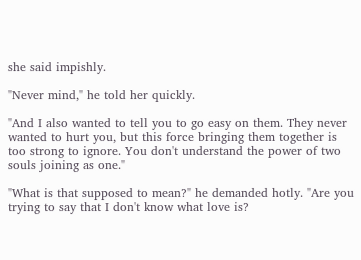she said impishly.

"Never mind," he told her quickly.

"And I also wanted to tell you to go easy on them. They never wanted to hurt you, but this force bringing them together is too strong to ignore. You don't understand the power of two souls joining as one."

"What is that supposed to mean?" he demanded hotly. "Are you trying to say that I don't know what love is?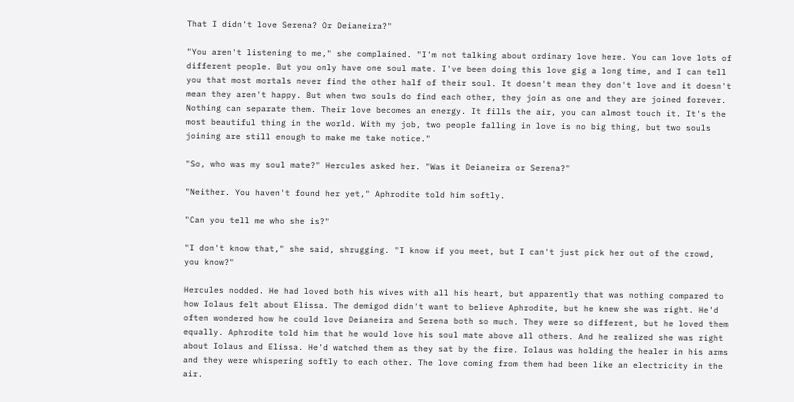That I didn't love Serena? Or Deianeira?"

"You aren't listening to me," she complained. "I'm not talking about ordinary love here. You can love lots of different people. But you only have one soul mate. I've been doing this love gig a long time, and I can tell you that most mortals never find the other half of their soul. It doesn't mean they don't love and it doesn't mean they aren't happy. But when two souls do find each other, they join as one and they are joined forever. Nothing can separate them. Their love becomes an energy. It fills the air, you can almost touch it. It's the most beautiful thing in the world. With my job, two people falling in love is no big thing, but two souls joining are still enough to make me take notice."

"So, who was my soul mate?" Hercules asked her. "Was it Deianeira or Serena?"

"Neither. You haven't found her yet," Aphrodite told him softly.

"Can you tell me who she is?"

"I don't know that," she said, shrugging. "I know if you meet, but I can't just pick her out of the crowd, you know?"

Hercules nodded. He had loved both his wives with all his heart, but apparently that was nothing compared to how Iolaus felt about Elissa. The demigod didn't want to believe Aphrodite, but he knew she was right. He'd often wondered how he could love Deianeira and Serena both so much. They were so different, but he loved them equally. Aphrodite told him that he would love his soul mate above all others. And he realized she was right about Iolaus and Elissa. He'd watched them as they sat by the fire. Iolaus was holding the healer in his arms and they were whispering softly to each other. The love coming from them had been like an electricity in the air.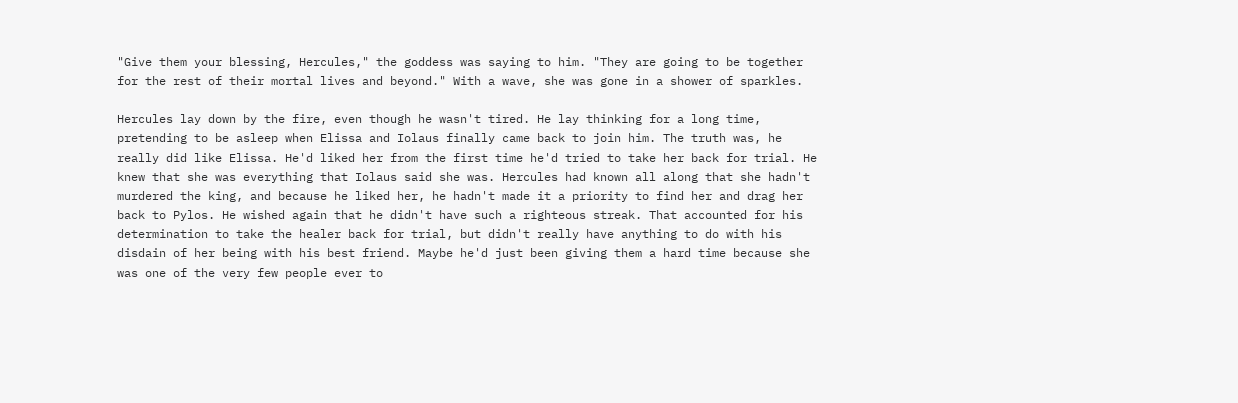"Give them your blessing, Hercules," the goddess was saying to him. "They are going to be together for the rest of their mortal lives and beyond." With a wave, she was gone in a shower of sparkles.

Hercules lay down by the fire, even though he wasn't tired. He lay thinking for a long time, pretending to be asleep when Elissa and Iolaus finally came back to join him. The truth was, he really did like Elissa. He'd liked her from the first time he'd tried to take her back for trial. He knew that she was everything that Iolaus said she was. Hercules had known all along that she hadn't murdered the king, and because he liked her, he hadn't made it a priority to find her and drag her back to Pylos. He wished again that he didn't have such a righteous streak. That accounted for his determination to take the healer back for trial, but didn't really have anything to do with his disdain of her being with his best friend. Maybe he'd just been giving them a hard time because she was one of the very few people ever to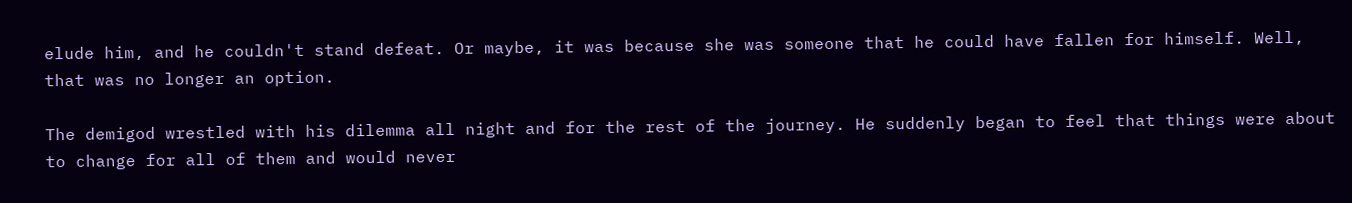elude him, and he couldn't stand defeat. Or maybe, it was because she was someone that he could have fallen for himself. Well, that was no longer an option.

The demigod wrestled with his dilemma all night and for the rest of the journey. He suddenly began to feel that things were about to change for all of them and would never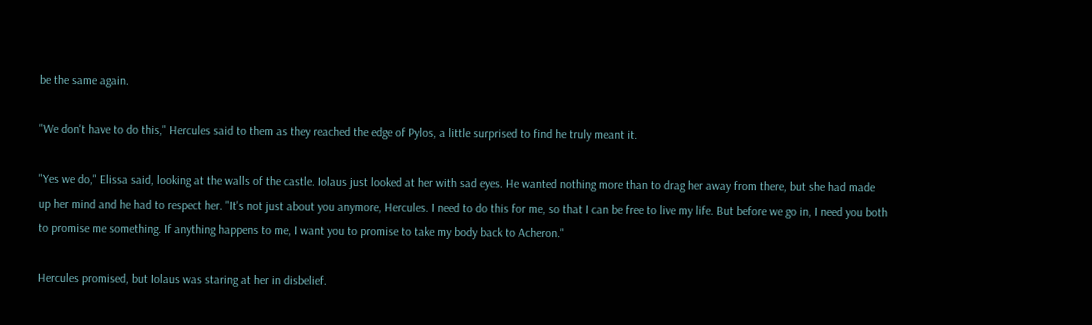be the same again.

"We don't have to do this," Hercules said to them as they reached the edge of Pylos, a little surprised to find he truly meant it.

"Yes we do," Elissa said, looking at the walls of the castle. Iolaus just looked at her with sad eyes. He wanted nothing more than to drag her away from there, but she had made up her mind and he had to respect her. "It's not just about you anymore, Hercules. I need to do this for me, so that I can be free to live my life. But before we go in, I need you both to promise me something. If anything happens to me, I want you to promise to take my body back to Acheron."

Hercules promised, but Iolaus was staring at her in disbelief.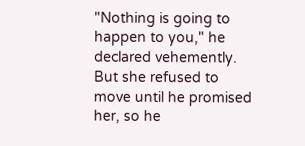"Nothing is going to happen to you," he declared vehemently. But she refused to move until he promised her, so he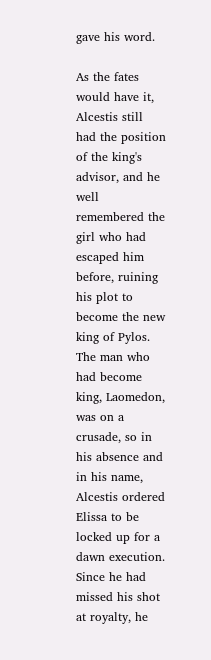gave his word.

As the fates would have it, Alcestis still had the position of the king's advisor, and he well remembered the girl who had escaped him before, ruining his plot to become the new king of Pylos. The man who had become king, Laomedon, was on a crusade, so in his absence and in his name, Alcestis ordered Elissa to be locked up for a dawn execution. Since he had missed his shot at royalty, he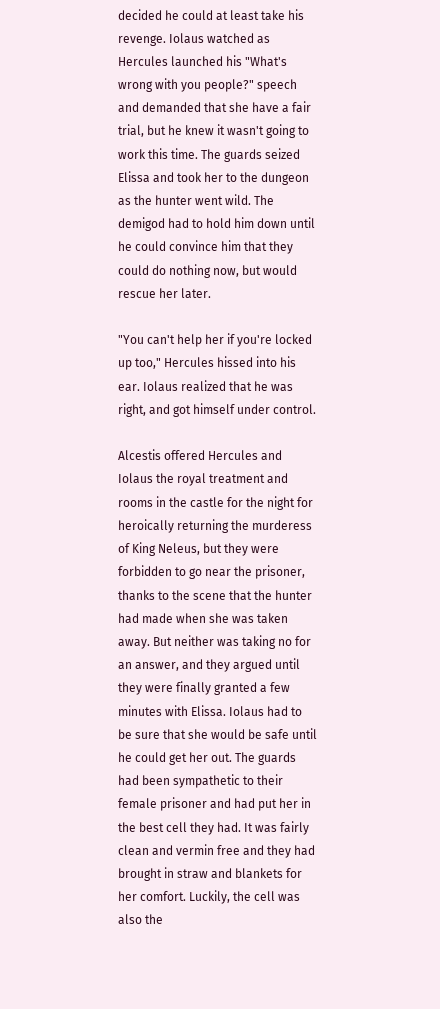decided he could at least take his revenge. Iolaus watched as Hercules launched his "What's wrong with you people?" speech and demanded that she have a fair trial, but he knew it wasn't going to work this time. The guards seized Elissa and took her to the dungeon as the hunter went wild. The demigod had to hold him down until he could convince him that they could do nothing now, but would rescue her later.

"You can't help her if you're locked up too," Hercules hissed into his ear. Iolaus realized that he was right, and got himself under control.

Alcestis offered Hercules and Iolaus the royal treatment and rooms in the castle for the night for heroically returning the murderess of King Neleus, but they were forbidden to go near the prisoner, thanks to the scene that the hunter had made when she was taken away. But neither was taking no for an answer, and they argued until they were finally granted a few minutes with Elissa. Iolaus had to be sure that she would be safe until he could get her out. The guards had been sympathetic to their female prisoner and had put her in the best cell they had. It was fairly clean and vermin free and they had brought in straw and blankets for her comfort. Luckily, the cell was also the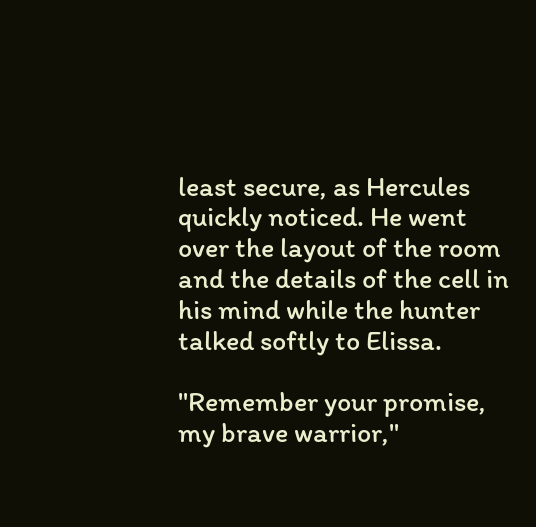least secure, as Hercules quickly noticed. He went over the layout of the room and the details of the cell in his mind while the hunter talked softly to Elissa.

"Remember your promise, my brave warrior,"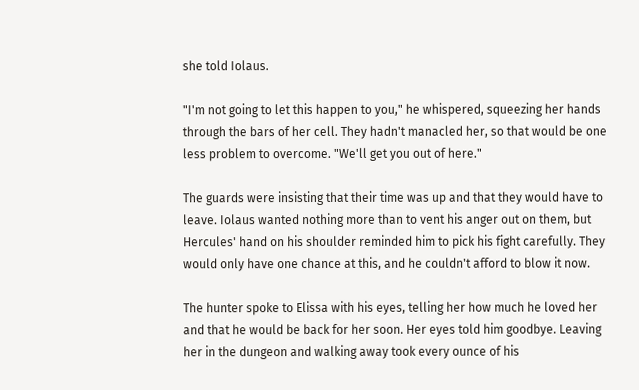she told Iolaus.

"I'm not going to let this happen to you," he whispered, squeezing her hands through the bars of her cell. They hadn't manacled her, so that would be one less problem to overcome. "We'll get you out of here."

The guards were insisting that their time was up and that they would have to leave. Iolaus wanted nothing more than to vent his anger out on them, but Hercules' hand on his shoulder reminded him to pick his fight carefully. They would only have one chance at this, and he couldn't afford to blow it now.

The hunter spoke to Elissa with his eyes, telling her how much he loved her and that he would be back for her soon. Her eyes told him goodbye. Leaving her in the dungeon and walking away took every ounce of his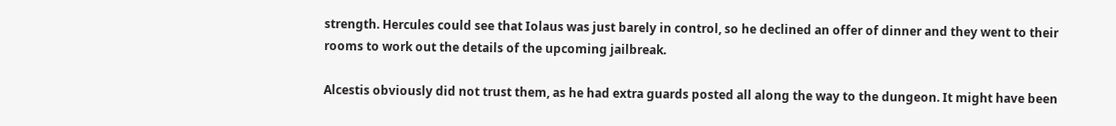strength. Hercules could see that Iolaus was just barely in control, so he declined an offer of dinner and they went to their rooms to work out the details of the upcoming jailbreak.

Alcestis obviously did not trust them, as he had extra guards posted all along the way to the dungeon. It might have been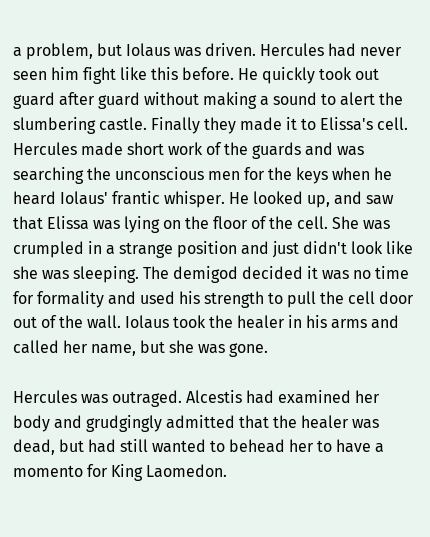a problem, but Iolaus was driven. Hercules had never seen him fight like this before. He quickly took out guard after guard without making a sound to alert the slumbering castle. Finally they made it to Elissa's cell. Hercules made short work of the guards and was searching the unconscious men for the keys when he heard Iolaus' frantic whisper. He looked up, and saw that Elissa was lying on the floor of the cell. She was crumpled in a strange position and just didn't look like she was sleeping. The demigod decided it was no time for formality and used his strength to pull the cell door out of the wall. Iolaus took the healer in his arms and called her name, but she was gone.

Hercules was outraged. Alcestis had examined her body and grudgingly admitted that the healer was dead, but had still wanted to behead her to have a momento for King Laomedon.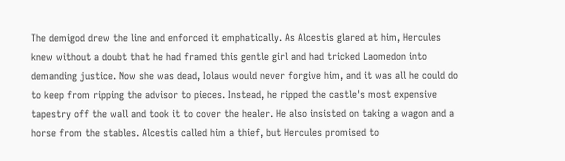The demigod drew the line and enforced it emphatically. As Alcestis glared at him, Hercules knew without a doubt that he had framed this gentle girl and had tricked Laomedon into demanding justice. Now she was dead, Iolaus would never forgive him, and it was all he could do to keep from ripping the advisor to pieces. Instead, he ripped the castle's most expensive tapestry off the wall and took it to cover the healer. He also insisted on taking a wagon and a horse from the stables. Alcestis called him a thief, but Hercules promised to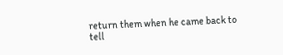return them when he came back to tell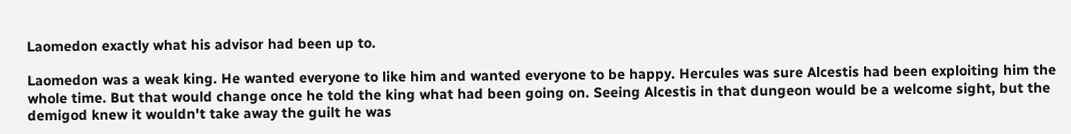Laomedon exactly what his advisor had been up to.

Laomedon was a weak king. He wanted everyone to like him and wanted everyone to be happy. Hercules was sure Alcestis had been exploiting him the whole time. But that would change once he told the king what had been going on. Seeing Alcestis in that dungeon would be a welcome sight, but the demigod knew it wouldn't take away the guilt he was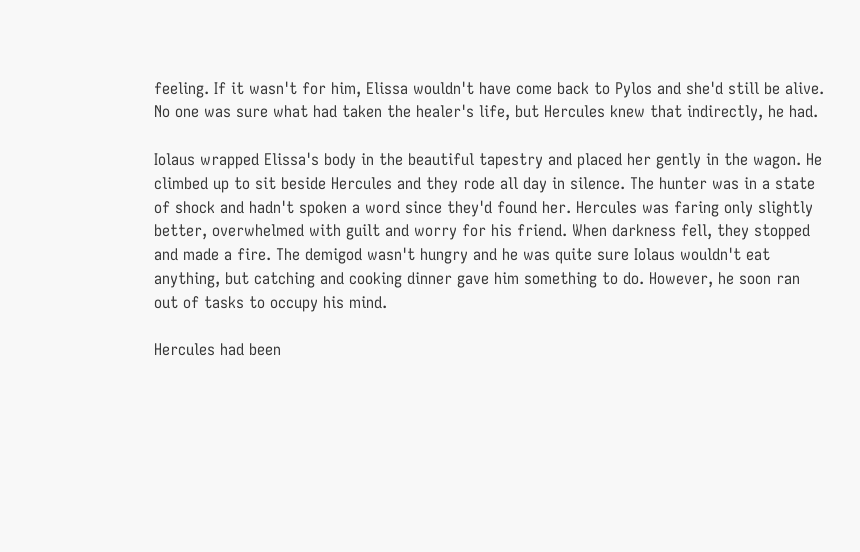feeling. If it wasn't for him, Elissa wouldn't have come back to Pylos and she'd still be alive. No one was sure what had taken the healer's life, but Hercules knew that indirectly, he had.

Iolaus wrapped Elissa's body in the beautiful tapestry and placed her gently in the wagon. He climbed up to sit beside Hercules and they rode all day in silence. The hunter was in a state of shock and hadn't spoken a word since they'd found her. Hercules was faring only slightly better, overwhelmed with guilt and worry for his friend. When darkness fell, they stopped and made a fire. The demigod wasn't hungry and he was quite sure Iolaus wouldn't eat anything, but catching and cooking dinner gave him something to do. However, he soon ran out of tasks to occupy his mind.

Hercules had been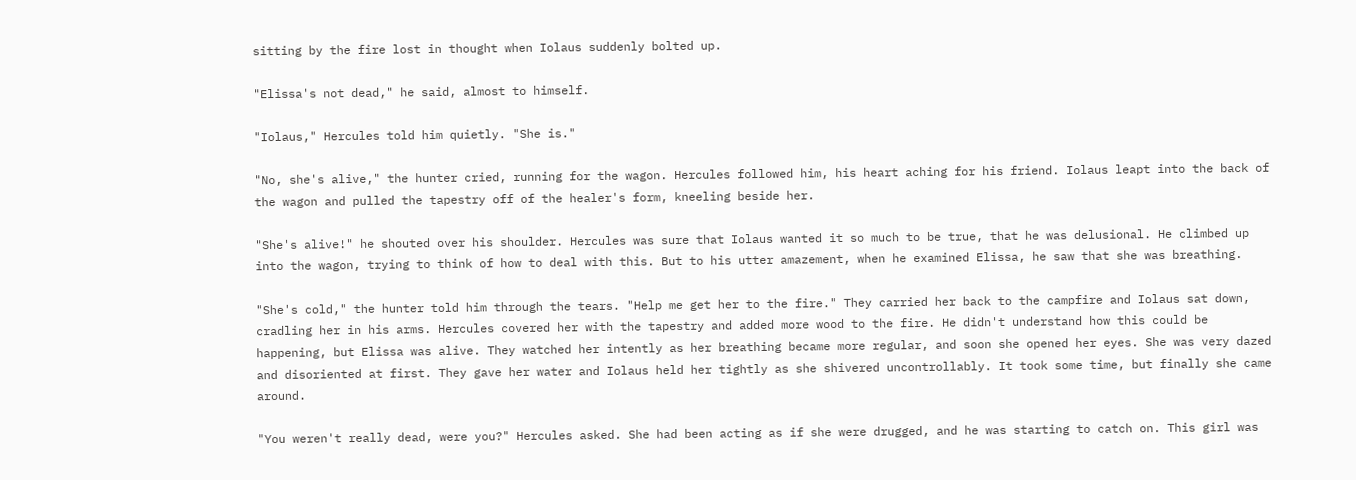sitting by the fire lost in thought when Iolaus suddenly bolted up.

"Elissa's not dead," he said, almost to himself.

"Iolaus," Hercules told him quietly. "She is."

"No, she's alive," the hunter cried, running for the wagon. Hercules followed him, his heart aching for his friend. Iolaus leapt into the back of the wagon and pulled the tapestry off of the healer's form, kneeling beside her.

"She's alive!" he shouted over his shoulder. Hercules was sure that Iolaus wanted it so much to be true, that he was delusional. He climbed up into the wagon, trying to think of how to deal with this. But to his utter amazement, when he examined Elissa, he saw that she was breathing.

"She's cold," the hunter told him through the tears. "Help me get her to the fire." They carried her back to the campfire and Iolaus sat down, cradling her in his arms. Hercules covered her with the tapestry and added more wood to the fire. He didn't understand how this could be happening, but Elissa was alive. They watched her intently as her breathing became more regular, and soon she opened her eyes. She was very dazed and disoriented at first. They gave her water and Iolaus held her tightly as she shivered uncontrollably. It took some time, but finally she came around.

"You weren't really dead, were you?" Hercules asked. She had been acting as if she were drugged, and he was starting to catch on. This girl was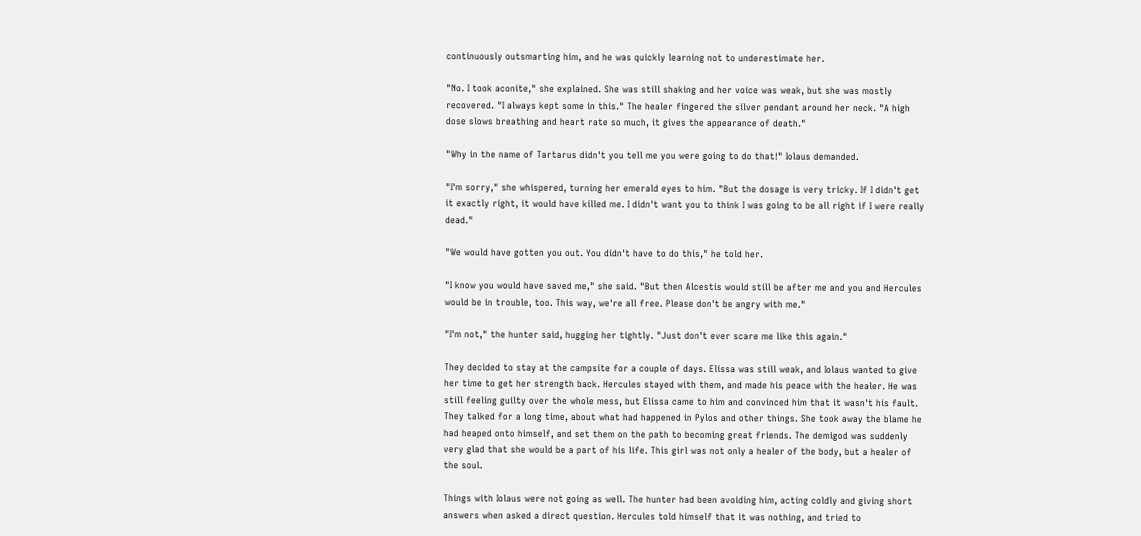continuously outsmarting him, and he was quickly learning not to underestimate her.

"No. I took aconite," she explained. She was still shaking and her voice was weak, but she was mostly recovered. "I always kept some in this." The healer fingered the silver pendant around her neck. "A high dose slows breathing and heart rate so much, it gives the appearance of death."

"Why in the name of Tartarus didn't you tell me you were going to do that!" Iolaus demanded.

"I'm sorry," she whispered, turning her emerald eyes to him. "But the dosage is very tricky. If I didn't get it exactly right, it would have killed me. I didn't want you to think I was going to be all right if I were really dead."

"We would have gotten you out. You didn't have to do this," he told her.

"I know you would have saved me," she said. "But then Alcestis would still be after me and you and Hercules would be in trouble, too. This way, we're all free. Please don't be angry with me."

"I'm not," the hunter said, hugging her tightly. "Just don't ever scare me like this again."

They decided to stay at the campsite for a couple of days. Elissa was still weak, and Iolaus wanted to give her time to get her strength back. Hercules stayed with them, and made his peace with the healer. He was still feeling guilty over the whole mess, but Elissa came to him and convinced him that it wasn't his fault. They talked for a long time, about what had happened in Pylos and other things. She took away the blame he had heaped onto himself, and set them on the path to becoming great friends. The demigod was suddenly very glad that she would be a part of his life. This girl was not only a healer of the body, but a healer of the soul.

Things with Iolaus were not going as well. The hunter had been avoiding him, acting coldly and giving short answers when asked a direct question. Hercules told himself that it was nothing, and tried to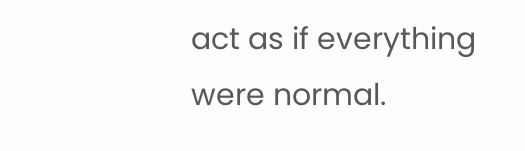act as if everything were normal.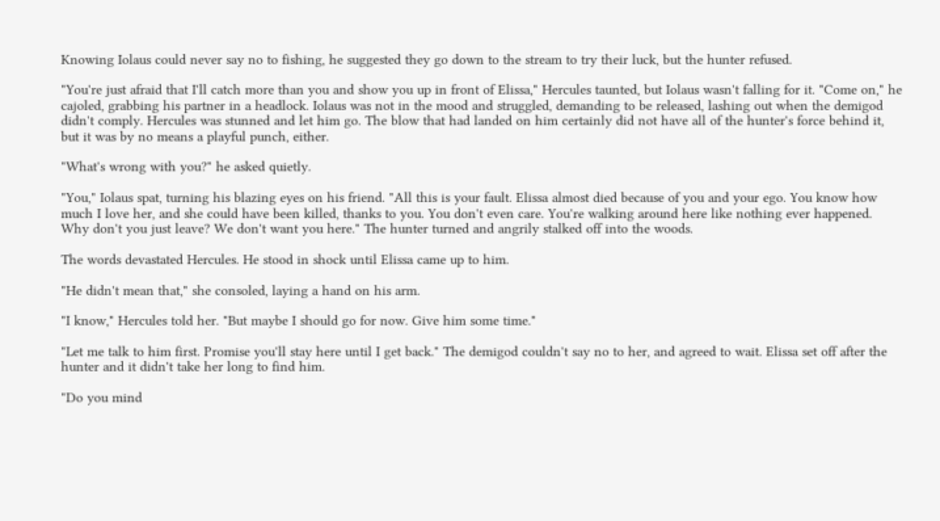Knowing Iolaus could never say no to fishing, he suggested they go down to the stream to try their luck, but the hunter refused.

"You're just afraid that I'll catch more than you and show you up in front of Elissa," Hercules taunted, but Iolaus wasn't falling for it. "Come on," he cajoled, grabbing his partner in a headlock. Iolaus was not in the mood and struggled, demanding to be released, lashing out when the demigod didn't comply. Hercules was stunned and let him go. The blow that had landed on him certainly did not have all of the hunter's force behind it, but it was by no means a playful punch, either.

"What's wrong with you?" he asked quietly.

"You," Iolaus spat, turning his blazing eyes on his friend. "All this is your fault. Elissa almost died because of you and your ego. You know how much I love her, and she could have been killed, thanks to you. You don't even care. You're walking around here like nothing ever happened. Why don't you just leave? We don't want you here." The hunter turned and angrily stalked off into the woods.

The words devastated Hercules. He stood in shock until Elissa came up to him.

"He didn't mean that," she consoled, laying a hand on his arm.

"I know," Hercules told her. "But maybe I should go for now. Give him some time."

"Let me talk to him first. Promise you'll stay here until I get back." The demigod couldn't say no to her, and agreed to wait. Elissa set off after the hunter and it didn't take her long to find him.

"Do you mind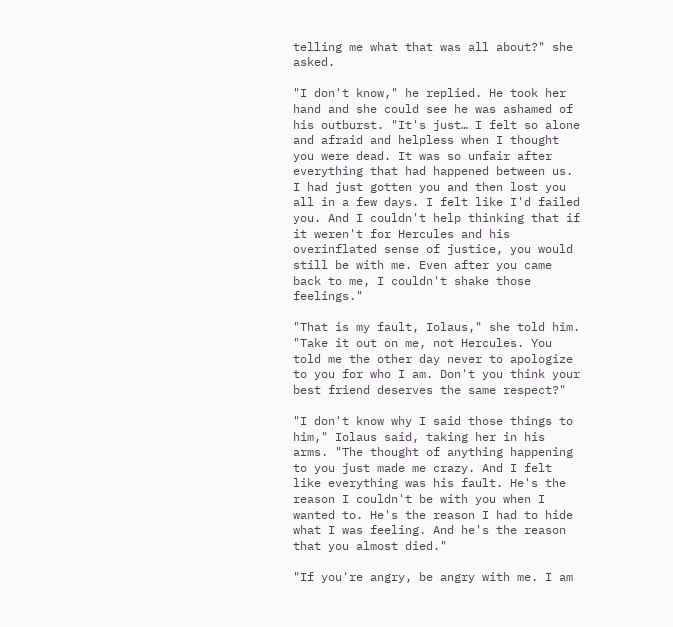telling me what that was all about?" she asked.

"I don't know," he replied. He took her hand and she could see he was ashamed of his outburst. "It's just… I felt so alone and afraid and helpless when I thought you were dead. It was so unfair after everything that had happened between us. I had just gotten you and then lost you all in a few days. I felt like I'd failed you. And I couldn't help thinking that if it weren't for Hercules and his overinflated sense of justice, you would still be with me. Even after you came back to me, I couldn't shake those feelings."

"That is my fault, Iolaus," she told him. "Take it out on me, not Hercules. You told me the other day never to apologize to you for who I am. Don't you think your best friend deserves the same respect?"

"I don't know why I said those things to him," Iolaus said, taking her in his arms. "The thought of anything happening to you just made me crazy. And I felt like everything was his fault. He's the reason I couldn't be with you when I wanted to. He's the reason I had to hide what I was feeling. And he's the reason that you almost died."

"If you're angry, be angry with me. I am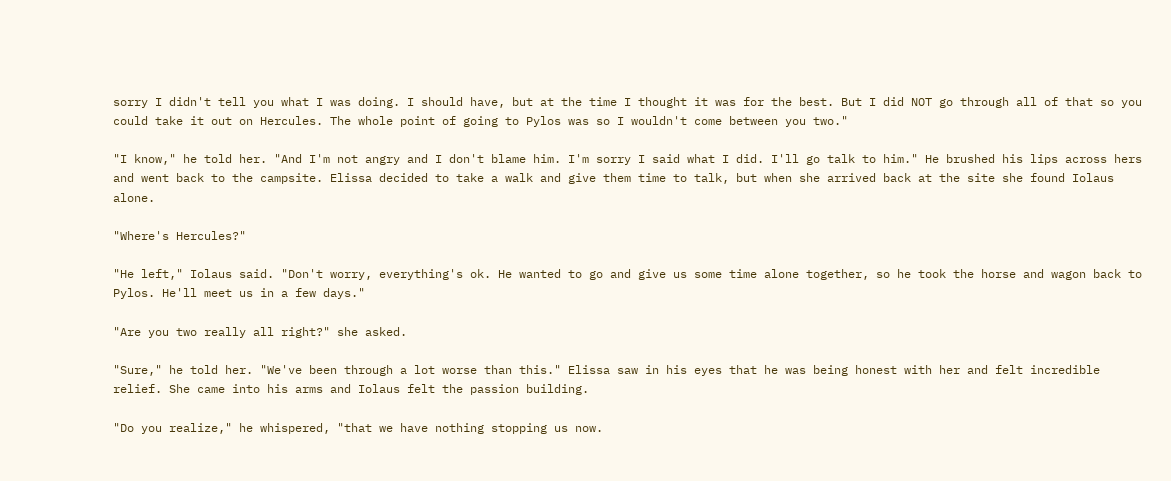sorry I didn't tell you what I was doing. I should have, but at the time I thought it was for the best. But I did NOT go through all of that so you could take it out on Hercules. The whole point of going to Pylos was so I wouldn't come between you two."

"I know," he told her. "And I'm not angry and I don't blame him. I'm sorry I said what I did. I'll go talk to him." He brushed his lips across hers and went back to the campsite. Elissa decided to take a walk and give them time to talk, but when she arrived back at the site she found Iolaus alone.

"Where's Hercules?"

"He left," Iolaus said. "Don't worry, everything's ok. He wanted to go and give us some time alone together, so he took the horse and wagon back to Pylos. He'll meet us in a few days."

"Are you two really all right?" she asked.

"Sure," he told her. "We've been through a lot worse than this." Elissa saw in his eyes that he was being honest with her and felt incredible relief. She came into his arms and Iolaus felt the passion building.

"Do you realize," he whispered, "that we have nothing stopping us now.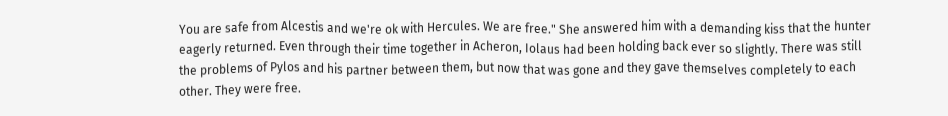You are safe from Alcestis and we're ok with Hercules. We are free." She answered him with a demanding kiss that the hunter eagerly returned. Even through their time together in Acheron, Iolaus had been holding back ever so slightly. There was still the problems of Pylos and his partner between them, but now that was gone and they gave themselves completely to each other. They were free.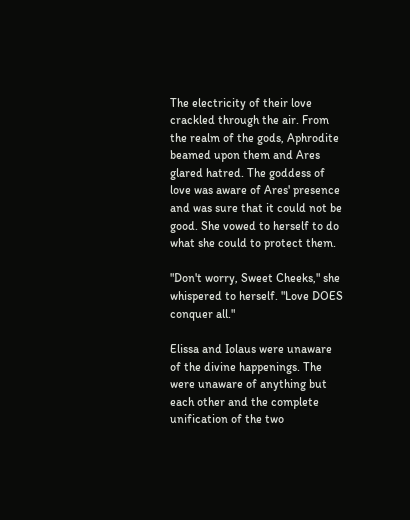The electricity of their love crackled through the air. From the realm of the gods, Aphrodite beamed upon them and Ares glared hatred. The goddess of love was aware of Ares' presence and was sure that it could not be good. She vowed to herself to do what she could to protect them.

"Don't worry, Sweet Cheeks," she whispered to herself. "Love DOES conquer all."

Elissa and Iolaus were unaware of the divine happenings. The were unaware of anything but each other and the complete unification of the two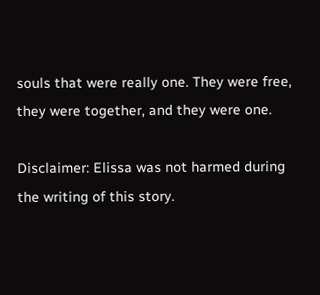souls that were really one. They were free, they were together, and they were one.

Disclaimer: Elissa was not harmed during the writing of this story.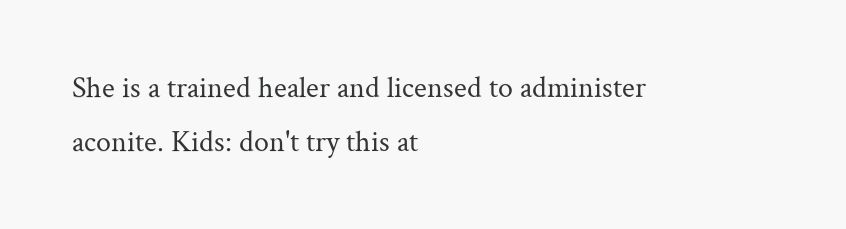She is a trained healer and licensed to administer aconite. Kids: don't try this at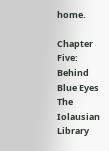home.

Chapter Five: Behind Blue Eyes
The Iolausian Library